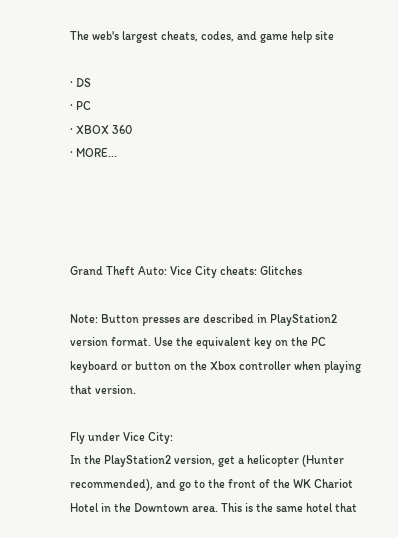The web's largest cheats, codes, and game help site

· DS
· PC
· XBOX 360
· MORE...




Grand Theft Auto: Vice City cheats: Glitches

Note: Button presses are described in PlayStation2 version format. Use the equivalent key on the PC keyboard or button on the Xbox controller when playing that version.

Fly under Vice City:
In the PlayStation2 version, get a helicopter (Hunter recommended), and go to the front of the WK Chariot Hotel in the Downtown area. This is the same hotel that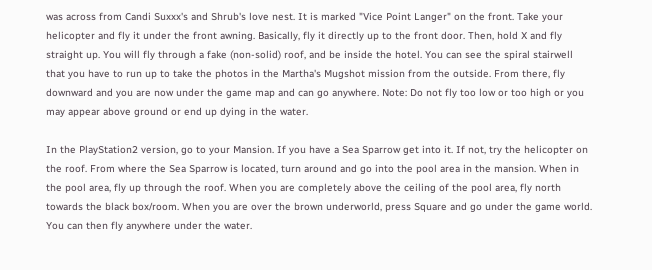was across from Candi Suxxx's and Shrub's love nest. It is marked "Vice Point Langer" on the front. Take your helicopter and fly it under the front awning. Basically, fly it directly up to the front door. Then, hold X and fly straight up. You will fly through a fake (non-solid) roof, and be inside the hotel. You can see the spiral stairwell that you have to run up to take the photos in the Martha's Mugshot mission from the outside. From there, fly downward and you are now under the game map and can go anywhere. Note: Do not fly too low or too high or you may appear above ground or end up dying in the water.

In the PlayStation2 version, go to your Mansion. If you have a Sea Sparrow get into it. If not, try the helicopter on the roof. From where the Sea Sparrow is located, turn around and go into the pool area in the mansion. When in the pool area, fly up through the roof. When you are completely above the ceiling of the pool area, fly north towards the black box/room. When you are over the brown underworld, press Square and go under the game world. You can then fly anywhere under the water.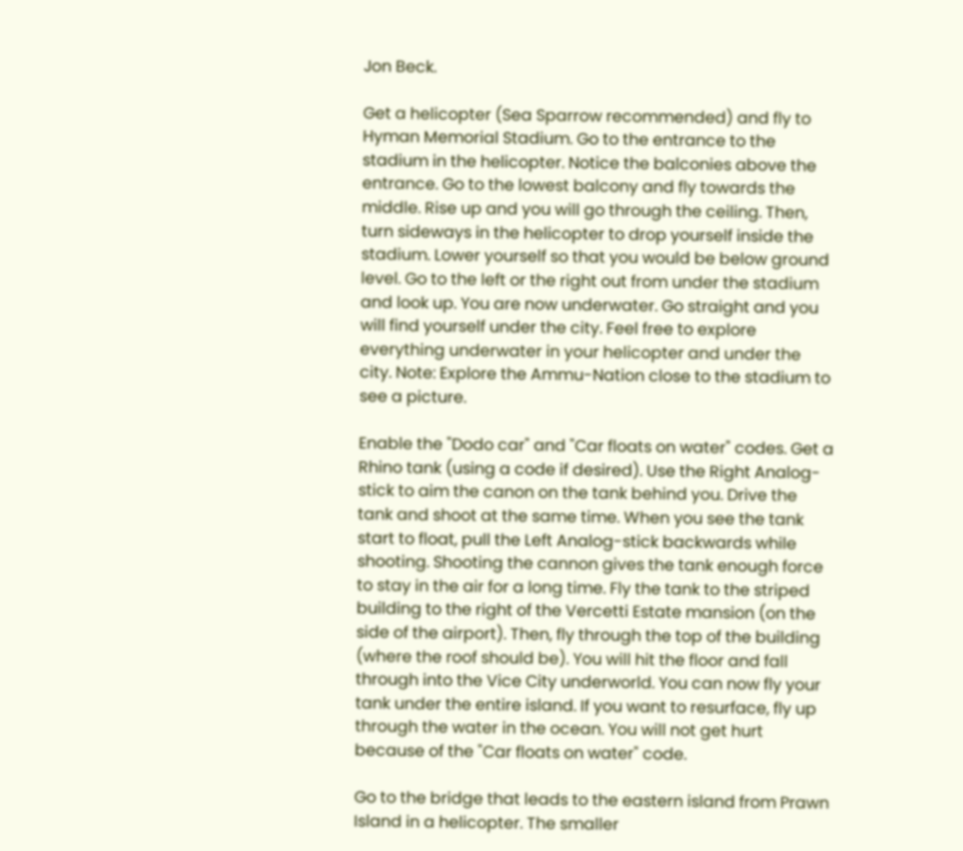Jon Beck.

Get a helicopter (Sea Sparrow recommended) and fly to Hyman Memorial Stadium. Go to the entrance to the stadium in the helicopter. Notice the balconies above the entrance. Go to the lowest balcony and fly towards the middle. Rise up and you will go through the ceiling. Then, turn sideways in the helicopter to drop yourself inside the stadium. Lower yourself so that you would be below ground level. Go to the left or the right out from under the stadium and look up. You are now underwater. Go straight and you will find yourself under the city. Feel free to explore everything underwater in your helicopter and under the city. Note: Explore the Ammu-Nation close to the stadium to see a picture.

Enable the "Dodo car" and "Car floats on water" codes. Get a Rhino tank (using a code if desired). Use the Right Analog-stick to aim the canon on the tank behind you. Drive the tank and shoot at the same time. When you see the tank start to float, pull the Left Analog-stick backwards while shooting. Shooting the cannon gives the tank enough force to stay in the air for a long time. Fly the tank to the striped building to the right of the Vercetti Estate mansion (on the side of the airport). Then, fly through the top of the building (where the roof should be). You will hit the floor and fall through into the Vice City underworld. You can now fly your tank under the entire island. If you want to resurface, fly up through the water in the ocean. You will not get hurt because of the "Car floats on water" code.

Go to the bridge that leads to the eastern island from Prawn Island in a helicopter. The smaller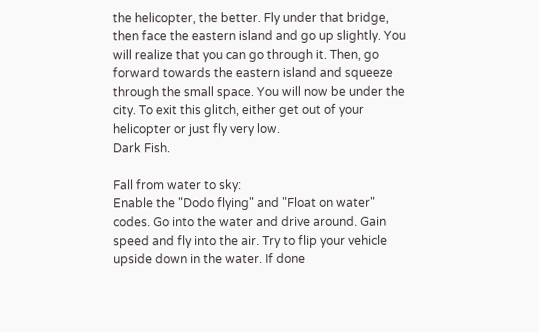the helicopter, the better. Fly under that bridge, then face the eastern island and go up slightly. You will realize that you can go through it. Then, go forward towards the eastern island and squeeze through the small space. You will now be under the city. To exit this glitch, either get out of your helicopter or just fly very low.
Dark Fish.

Fall from water to sky:
Enable the "Dodo flying" and "Float on water" codes. Go into the water and drive around. Gain speed and fly into the air. Try to flip your vehicle upside down in the water. If done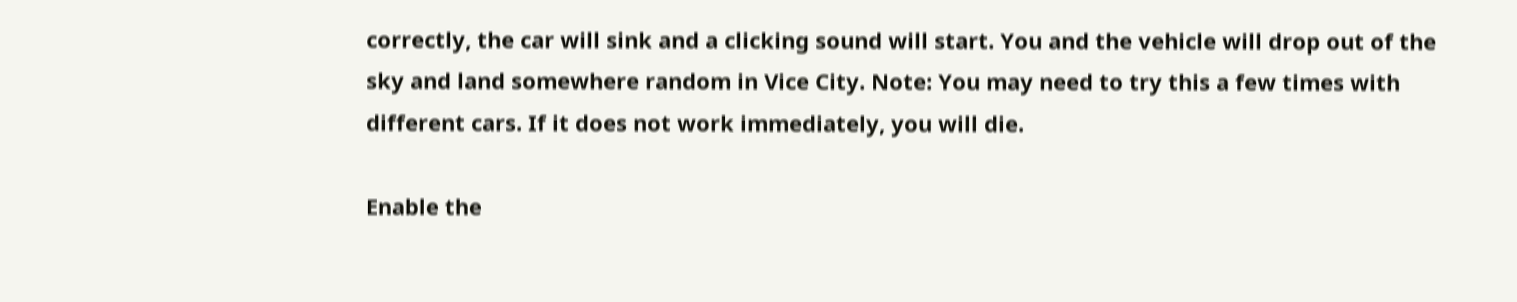correctly, the car will sink and a clicking sound will start. You and the vehicle will drop out of the sky and land somewhere random in Vice City. Note: You may need to try this a few times with different cars. If it does not work immediately, you will die.

Enable the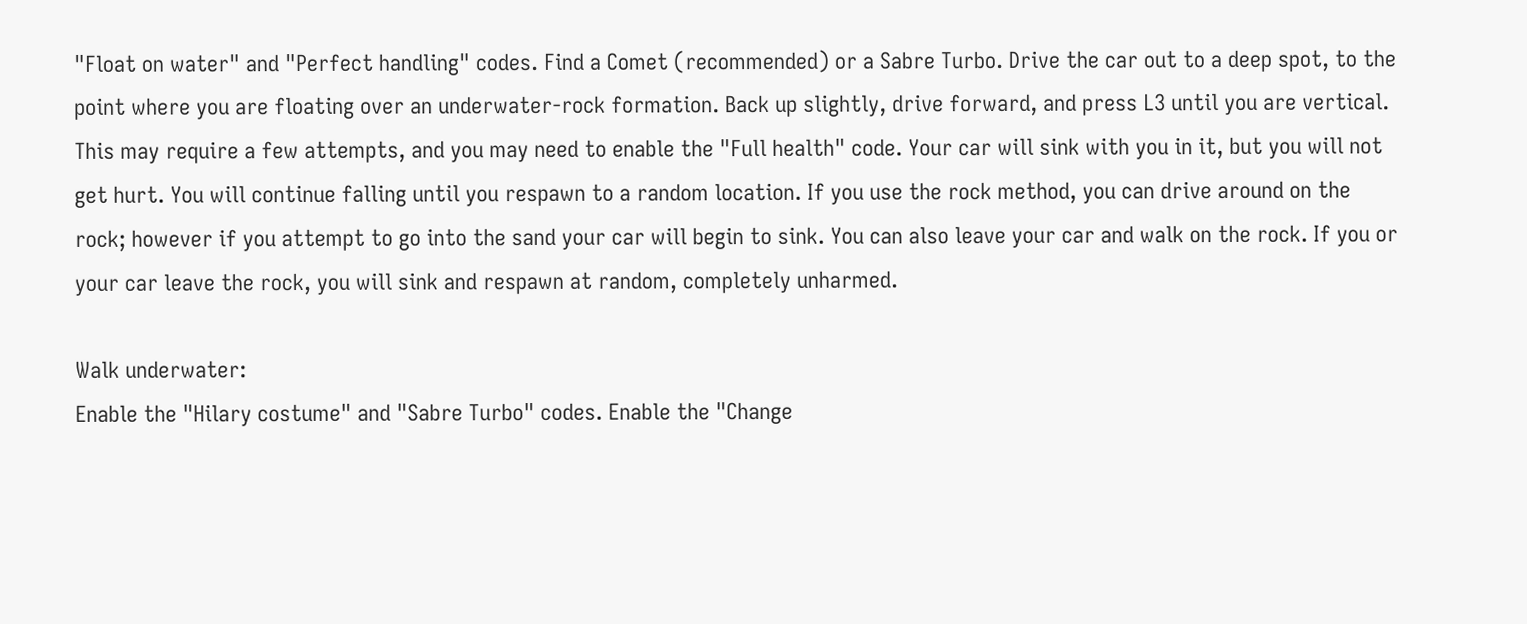"Float on water" and "Perfect handling" codes. Find a Comet (recommended) or a Sabre Turbo. Drive the car out to a deep spot, to the point where you are floating over an underwater-rock formation. Back up slightly, drive forward, and press L3 until you are vertical. This may require a few attempts, and you may need to enable the "Full health" code. Your car will sink with you in it, but you will not get hurt. You will continue falling until you respawn to a random location. If you use the rock method, you can drive around on the rock; however if you attempt to go into the sand your car will begin to sink. You can also leave your car and walk on the rock. If you or your car leave the rock, you will sink and respawn at random, completely unharmed.

Walk underwater:
Enable the "Hilary costume" and "Sabre Turbo" codes. Enable the "Change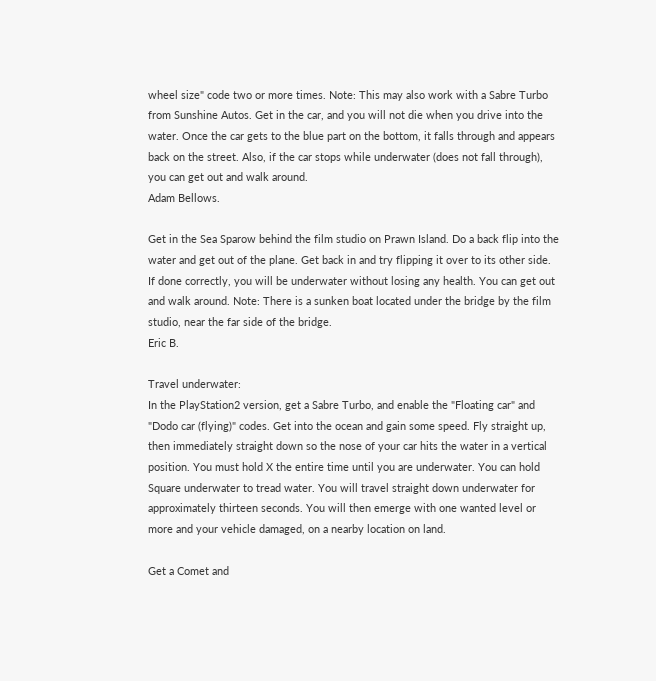wheel size" code two or more times. Note: This may also work with a Sabre Turbo from Sunshine Autos. Get in the car, and you will not die when you drive into the water. Once the car gets to the blue part on the bottom, it falls through and appears back on the street. Also, if the car stops while underwater (does not fall through), you can get out and walk around.
Adam Bellows.

Get in the Sea Sparow behind the film studio on Prawn Island. Do a back flip into the water and get out of the plane. Get back in and try flipping it over to its other side. If done correctly, you will be underwater without losing any health. You can get out and walk around. Note: There is a sunken boat located under the bridge by the film studio, near the far side of the bridge.
Eric B.

Travel underwater:
In the PlayStation2 version, get a Sabre Turbo, and enable the "Floating car" and "Dodo car (flying)" codes. Get into the ocean and gain some speed. Fly straight up, then immediately straight down so the nose of your car hits the water in a vertical position. You must hold X the entire time until you are underwater. You can hold Square underwater to tread water. You will travel straight down underwater for approximately thirteen seconds. You will then emerge with one wanted level or more and your vehicle damaged, on a nearby location on land.

Get a Comet and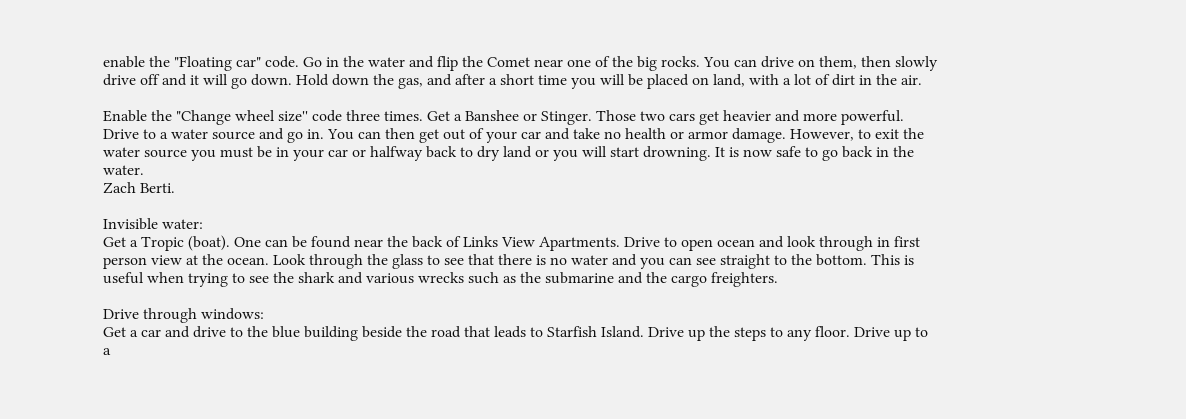enable the "Floating car" code. Go in the water and flip the Comet near one of the big rocks. You can drive on them, then slowly drive off and it will go down. Hold down the gas, and after a short time you will be placed on land, with a lot of dirt in the air.

Enable the "Change wheel size'' code three times. Get a Banshee or Stinger. Those two cars get heavier and more powerful. Drive to a water source and go in. You can then get out of your car and take no health or armor damage. However, to exit the water source you must be in your car or halfway back to dry land or you will start drowning. It is now safe to go back in the water.
Zach Berti.

Invisible water:
Get a Tropic (boat). One can be found near the back of Links View Apartments. Drive to open ocean and look through in first person view at the ocean. Look through the glass to see that there is no water and you can see straight to the bottom. This is useful when trying to see the shark and various wrecks such as the submarine and the cargo freighters.

Drive through windows:
Get a car and drive to the blue building beside the road that leads to Starfish Island. Drive up the steps to any floor. Drive up to a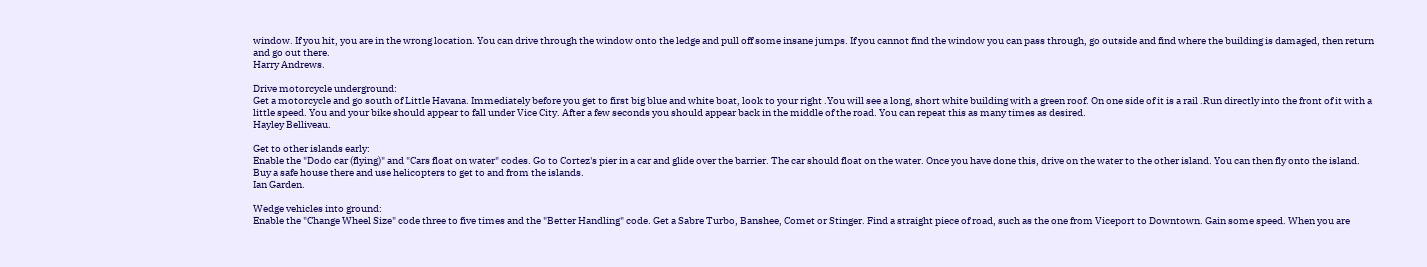window. If you hit, you are in the wrong location. You can drive through the window onto the ledge and pull off some insane jumps. If you cannot find the window you can pass through, go outside and find where the building is damaged, then return and go out there.
Harry Andrews.

Drive motorcycle underground:
Get a motorcycle and go south of Little Havana. Immediately before you get to first big blue and white boat, look to your right .You will see a long, short white building with a green roof. On one side of it is a rail .Run directly into the front of it with a little speed. You and your bike should appear to fall under Vice City. After a few seconds you should appear back in the middle of the road. You can repeat this as many times as desired.
Hayley Belliveau.

Get to other islands early:
Enable the "Dodo car (flying)" and "Cars float on water" codes. Go to Cortez's pier in a car and glide over the barrier. The car should float on the water. Once you have done this, drive on the water to the other island. You can then fly onto the island. Buy a safe house there and use helicopters to get to and from the islands.
Ian Garden.

Wedge vehicles into ground:
Enable the "Change Wheel Size" code three to five times and the "Better Handling" code. Get a Sabre Turbo, Banshee, Comet or Stinger. Find a straight piece of road, such as the one from Viceport to Downtown. Gain some speed. When you are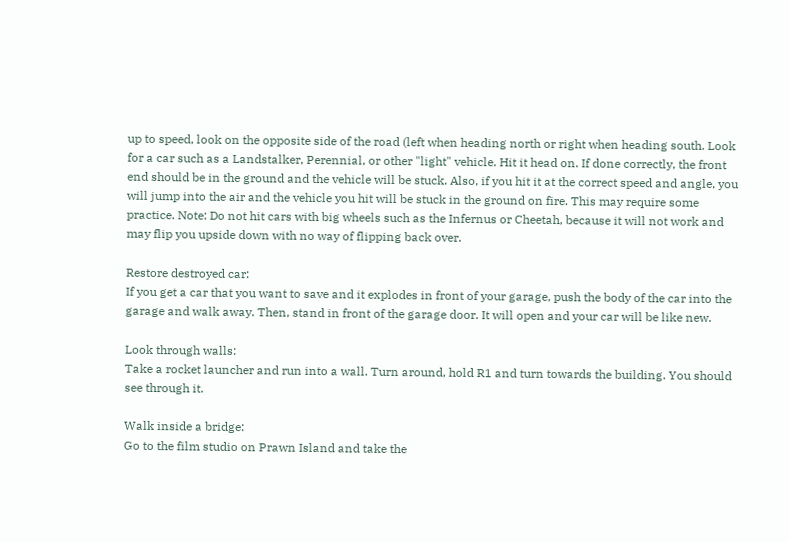up to speed, look on the opposite side of the road (left when heading north or right when heading south. Look for a car such as a Landstalker, Perennial, or other "light" vehicle. Hit it head on. If done correctly, the front end should be in the ground and the vehicle will be stuck. Also, if you hit it at the correct speed and angle, you will jump into the air and the vehicle you hit will be stuck in the ground on fire. This may require some practice. Note: Do not hit cars with big wheels such as the Infernus or Cheetah, because it will not work and may flip you upside down with no way of flipping back over.

Restore destroyed car:
If you get a car that you want to save and it explodes in front of your garage, push the body of the car into the garage and walk away. Then, stand in front of the garage door. It will open and your car will be like new.

Look through walls:
Take a rocket launcher and run into a wall. Turn around, hold R1 and turn towards the building. You should see through it.

Walk inside a bridge:
Go to the film studio on Prawn Island and take the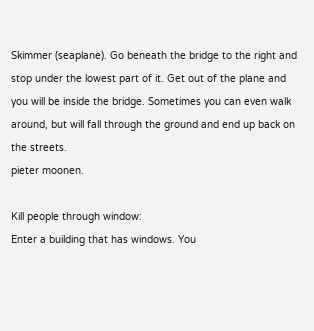Skimmer (seaplane). Go beneath the bridge to the right and stop under the lowest part of it. Get out of the plane and you will be inside the bridge. Sometimes you can even walk around, but will fall through the ground and end up back on the streets.
pieter moonen.

Kill people through window:
Enter a building that has windows. You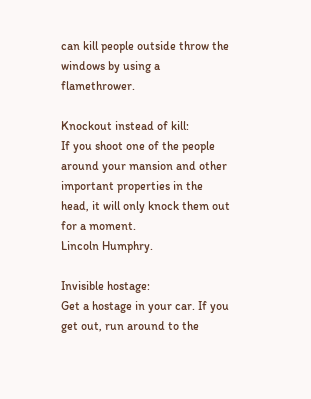can kill people outside throw the windows by using a flamethrower.

Knockout instead of kill:
If you shoot one of the people around your mansion and other important properties in the head, it will only knock them out for a moment.
Lincoln Humphry.

Invisible hostage:
Get a hostage in your car. If you get out, run around to the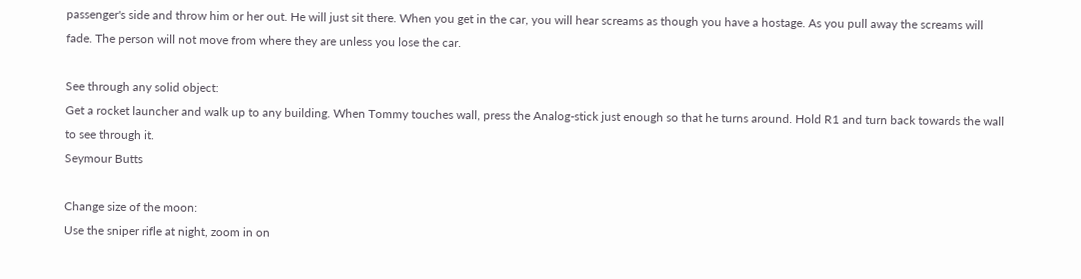passenger's side and throw him or her out. He will just sit there. When you get in the car, you will hear screams as though you have a hostage. As you pull away the screams will fade. The person will not move from where they are unless you lose the car.

See through any solid object:
Get a rocket launcher and walk up to any building. When Tommy touches wall, press the Analog-stick just enough so that he turns around. Hold R1 and turn back towards the wall to see through it.
Seymour Butts

Change size of the moon:
Use the sniper rifle at night, zoom in on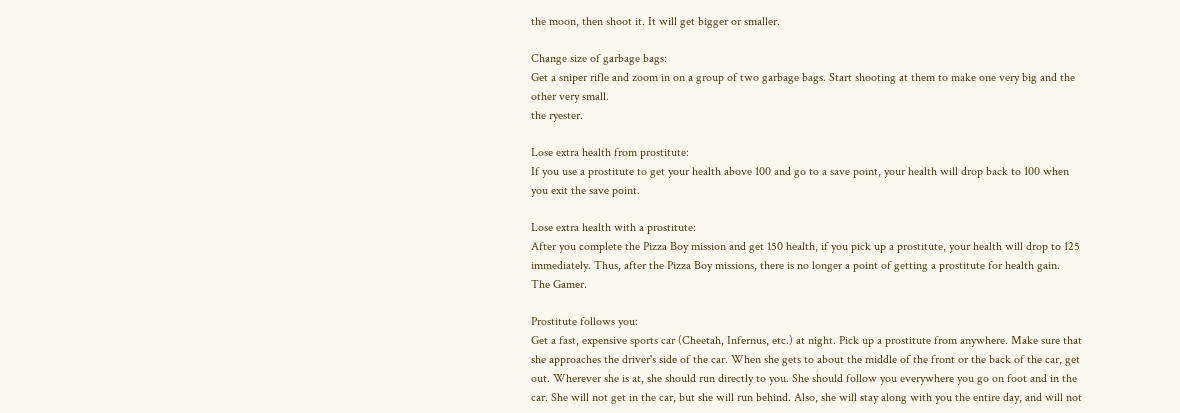the moon, then shoot it. It will get bigger or smaller.

Change size of garbage bags:
Get a sniper rifle and zoom in on a group of two garbage bags. Start shooting at them to make one very big and the other very small.
the ryester.

Lose extra health from prostitute:
If you use a prostitute to get your health above 100 and go to a save point, your health will drop back to 100 when you exit the save point.

Lose extra health with a prostitute:
After you complete the Pizza Boy mission and get 150 health, if you pick up a prostitute, your health will drop to 125 immediately. Thus, after the Pizza Boy missions, there is no longer a point of getting a prostitute for health gain.
The Gamer.

Prostitute follows you:
Get a fast, expensive sports car (Cheetah, Infernus, etc.) at night. Pick up a prostitute from anywhere. Make sure that she approaches the driver's side of the car. When she gets to about the middle of the front or the back of the car, get out. Wherever she is at, she should run directly to you. She should follow you everywhere you go on foot and in the car. She will not get in the car, but she will run behind. Also, she will stay along with you the entire day, and will not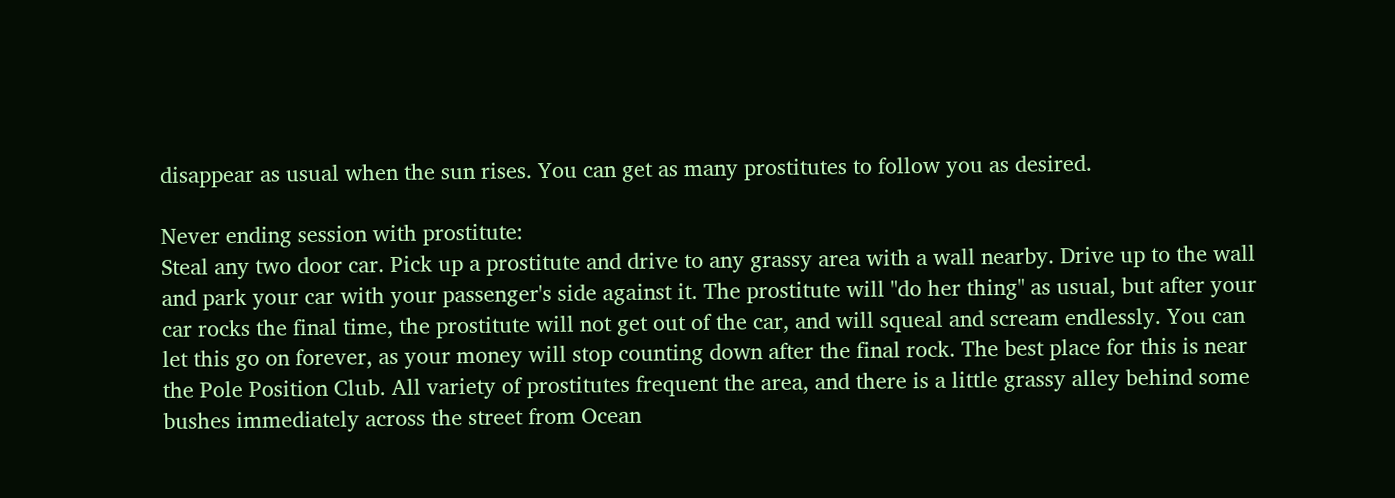disappear as usual when the sun rises. You can get as many prostitutes to follow you as desired.

Never ending session with prostitute:
Steal any two door car. Pick up a prostitute and drive to any grassy area with a wall nearby. Drive up to the wall and park your car with your passenger's side against it. The prostitute will "do her thing" as usual, but after your car rocks the final time, the prostitute will not get out of the car, and will squeal and scream endlessly. You can let this go on forever, as your money will stop counting down after the final rock. The best place for this is near the Pole Position Club. All variety of prostitutes frequent the area, and there is a little grassy alley behind some bushes immediately across the street from Ocean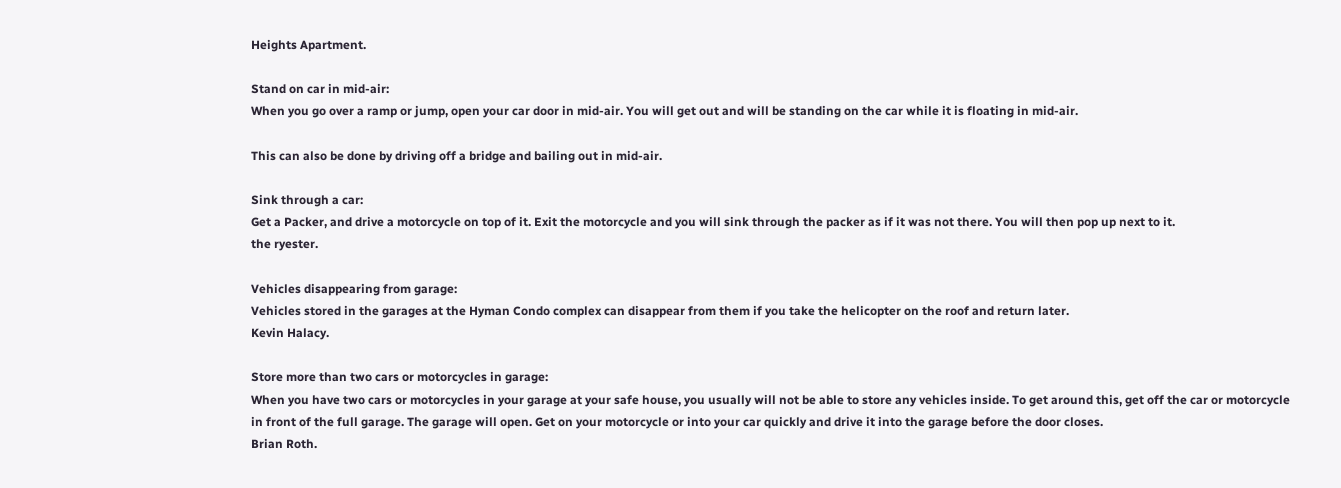Heights Apartment.

Stand on car in mid-air:
When you go over a ramp or jump, open your car door in mid-air. You will get out and will be standing on the car while it is floating in mid-air.

This can also be done by driving off a bridge and bailing out in mid-air.

Sink through a car:
Get a Packer, and drive a motorcycle on top of it. Exit the motorcycle and you will sink through the packer as if it was not there. You will then pop up next to it.
the ryester.

Vehicles disappearing from garage:
Vehicles stored in the garages at the Hyman Condo complex can disappear from them if you take the helicopter on the roof and return later.
Kevin Halacy.

Store more than two cars or motorcycles in garage:
When you have two cars or motorcycles in your garage at your safe house, you usually will not be able to store any vehicles inside. To get around this, get off the car or motorcycle in front of the full garage. The garage will open. Get on your motorcycle or into your car quickly and drive it into the garage before the door closes.
Brian Roth.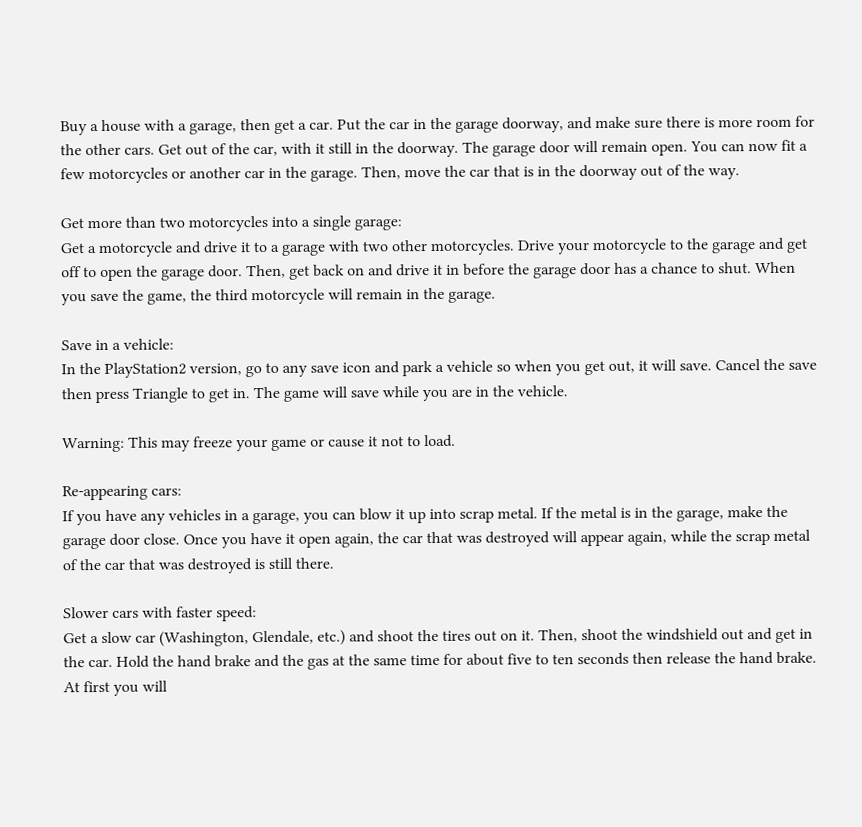Buy a house with a garage, then get a car. Put the car in the garage doorway, and make sure there is more room for the other cars. Get out of the car, with it still in the doorway. The garage door will remain open. You can now fit a few motorcycles or another car in the garage. Then, move the car that is in the doorway out of the way.

Get more than two motorcycles into a single garage:
Get a motorcycle and drive it to a garage with two other motorcycles. Drive your motorcycle to the garage and get off to open the garage door. Then, get back on and drive it in before the garage door has a chance to shut. When you save the game, the third motorcycle will remain in the garage.

Save in a vehicle:
In the PlayStation2 version, go to any save icon and park a vehicle so when you get out, it will save. Cancel the save then press Triangle to get in. The game will save while you are in the vehicle.

Warning: This may freeze your game or cause it not to load.

Re-appearing cars:
If you have any vehicles in a garage, you can blow it up into scrap metal. If the metal is in the garage, make the garage door close. Once you have it open again, the car that was destroyed will appear again, while the scrap metal of the car that was destroyed is still there.

Slower cars with faster speed:
Get a slow car (Washington, Glendale, etc.) and shoot the tires out on it. Then, shoot the windshield out and get in the car. Hold the hand brake and the gas at the same time for about five to ten seconds then release the hand brake. At first you will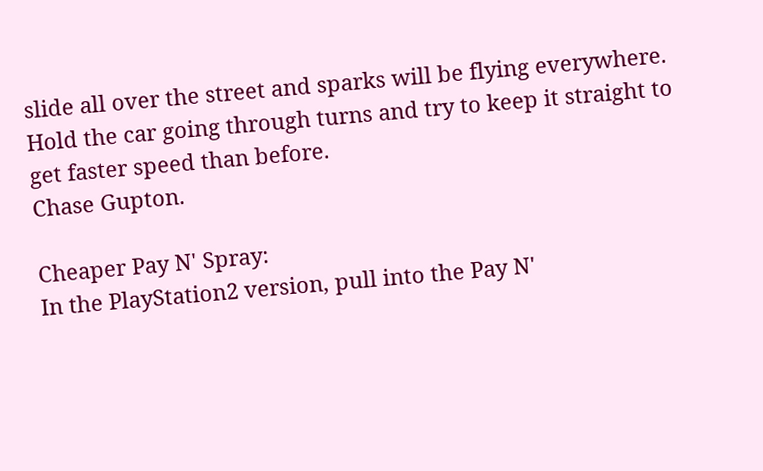slide all over the street and sparks will be flying everywhere. Hold the car going through turns and try to keep it straight to get faster speed than before.
Chase Gupton.

Cheaper Pay N' Spray:
In the PlayStation2 version, pull into the Pay N'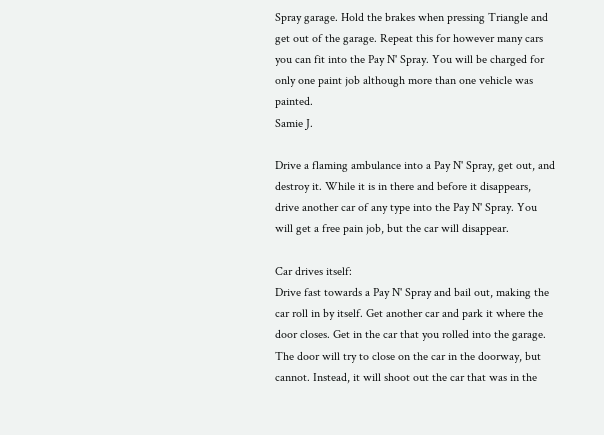Spray garage. Hold the brakes when pressing Triangle and get out of the garage. Repeat this for however many cars you can fit into the Pay N' Spray. You will be charged for only one paint job although more than one vehicle was painted.
Samie J.

Drive a flaming ambulance into a Pay N' Spray, get out, and destroy it. While it is in there and before it disappears, drive another car of any type into the Pay N' Spray. You will get a free pain job, but the car will disappear.

Car drives itself:
Drive fast towards a Pay N' Spray and bail out, making the car roll in by itself. Get another car and park it where the door closes. Get in the car that you rolled into the garage. The door will try to close on the car in the doorway, but cannot. Instead, it will shoot out the car that was in the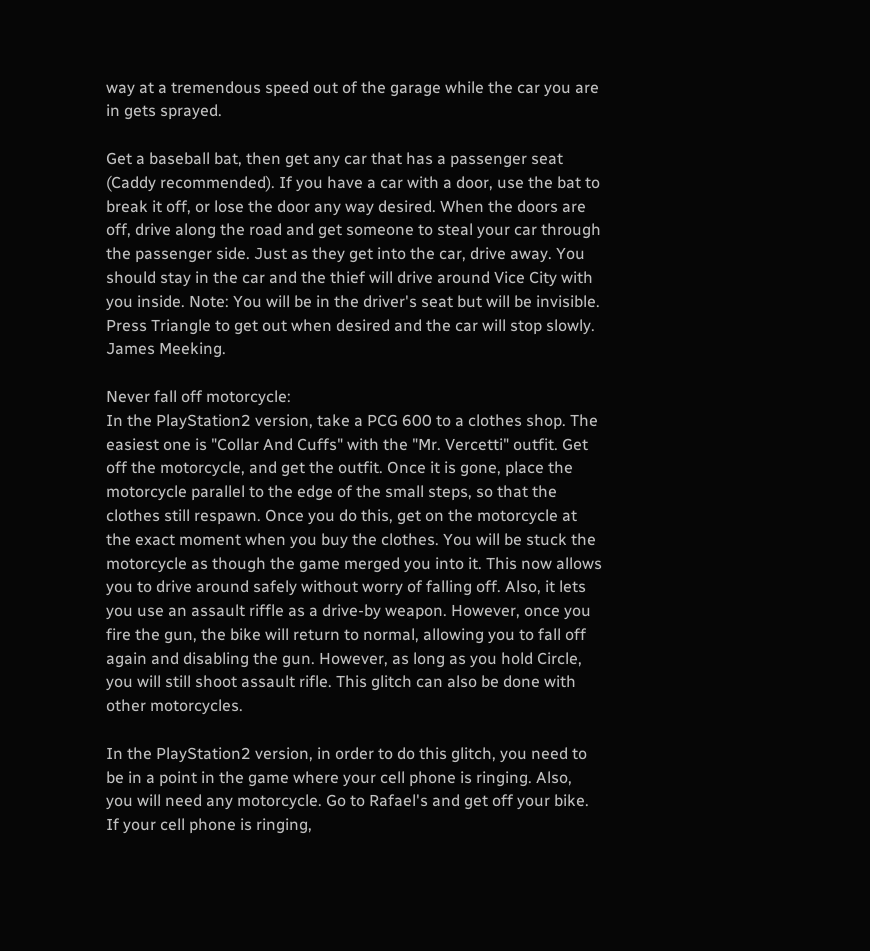way at a tremendous speed out of the garage while the car you are in gets sprayed.

Get a baseball bat, then get any car that has a passenger seat (Caddy recommended). If you have a car with a door, use the bat to break it off, or lose the door any way desired. When the doors are off, drive along the road and get someone to steal your car through the passenger side. Just as they get into the car, drive away. You should stay in the car and the thief will drive around Vice City with you inside. Note: You will be in the driver's seat but will be invisible. Press Triangle to get out when desired and the car will stop slowly.
James Meeking.

Never fall off motorcycle:
In the PlayStation2 version, take a PCG 600 to a clothes shop. The easiest one is "Collar And Cuffs" with the "Mr. Vercetti" outfit. Get off the motorcycle, and get the outfit. Once it is gone, place the motorcycle parallel to the edge of the small steps, so that the clothes still respawn. Once you do this, get on the motorcycle at the exact moment when you buy the clothes. You will be stuck the motorcycle as though the game merged you into it. This now allows you to drive around safely without worry of falling off. Also, it lets you use an assault riffle as a drive-by weapon. However, once you fire the gun, the bike will return to normal, allowing you to fall off again and disabling the gun. However, as long as you hold Circle, you will still shoot assault rifle. This glitch can also be done with other motorcycles.

In the PlayStation2 version, in order to do this glitch, you need to be in a point in the game where your cell phone is ringing. Also, you will need any motorcycle. Go to Rafael's and get off your bike. If your cell phone is ringing,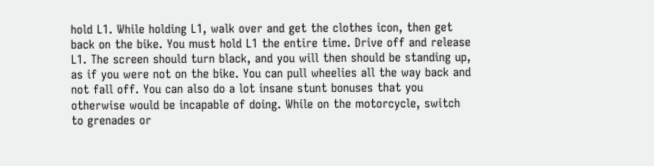hold L1. While holding L1, walk over and get the clothes icon, then get back on the bike. You must hold L1 the entire time. Drive off and release L1. The screen should turn black, and you will then should be standing up, as if you were not on the bike. You can pull wheelies all the way back and not fall off. You can also do a lot insane stunt bonuses that you otherwise would be incapable of doing. While on the motorcycle, switch to grenades or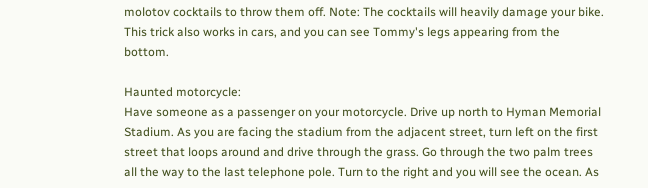molotov cocktails to throw them off. Note: The cocktails will heavily damage your bike. This trick also works in cars, and you can see Tommy's legs appearing from the bottom.

Haunted motorcycle:
Have someone as a passenger on your motorcycle. Drive up north to Hyman Memorial Stadium. As you are facing the stadium from the adjacent street, turn left on the first street that loops around and drive through the grass. Go through the two palm trees all the way to the last telephone pole. Turn to the right and you will see the ocean. As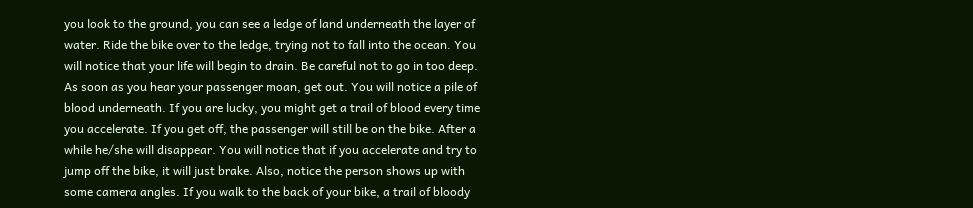you look to the ground, you can see a ledge of land underneath the layer of water. Ride the bike over to the ledge, trying not to fall into the ocean. You will notice that your life will begin to drain. Be careful not to go in too deep. As soon as you hear your passenger moan, get out. You will notice a pile of blood underneath. If you are lucky, you might get a trail of blood every time you accelerate. If you get off, the passenger will still be on the bike. After a while he/she will disappear. You will notice that if you accelerate and try to jump off the bike, it will just brake. Also, notice the person shows up with some camera angles. If you walk to the back of your bike, a trail of bloody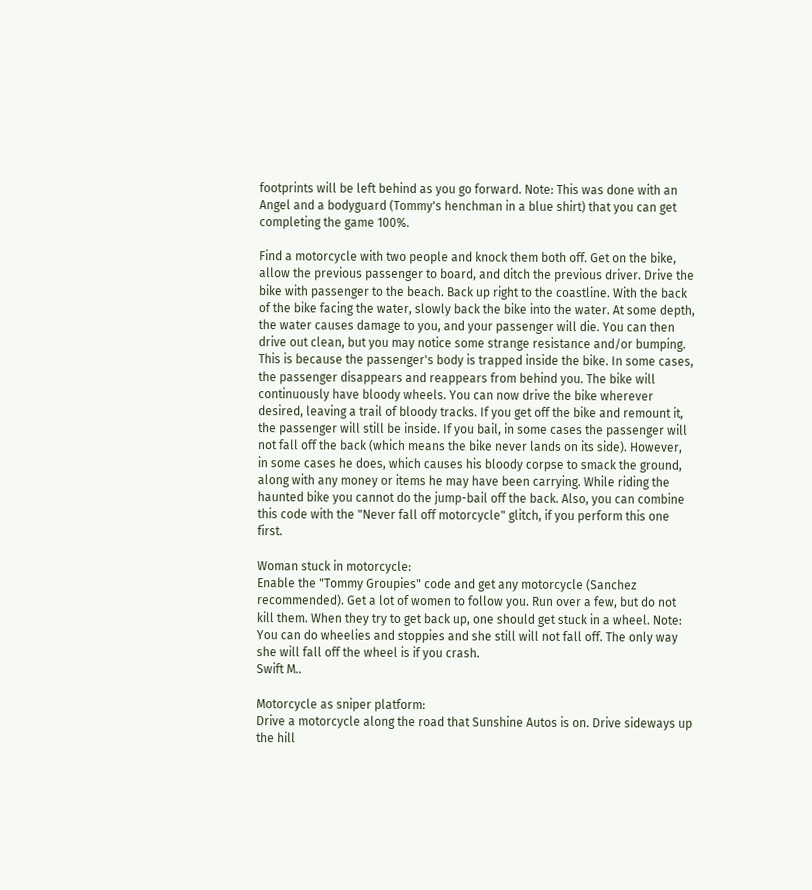footprints will be left behind as you go forward. Note: This was done with an Angel and a bodyguard (Tommy's henchman in a blue shirt) that you can get completing the game 100%.

Find a motorcycle with two people and knock them both off. Get on the bike, allow the previous passenger to board, and ditch the previous driver. Drive the bike with passenger to the beach. Back up right to the coastline. With the back of the bike facing the water, slowly back the bike into the water. At some depth, the water causes damage to you, and your passenger will die. You can then drive out clean, but you may notice some strange resistance and/or bumping. This is because the passenger's body is trapped inside the bike. In some cases, the passenger disappears and reappears from behind you. The bike will continuously have bloody wheels. You can now drive the bike wherever desired, leaving a trail of bloody tracks. If you get off the bike and remount it, the passenger will still be inside. If you bail, in some cases the passenger will not fall off the back (which means the bike never lands on its side). However, in some cases he does, which causes his bloody corpse to smack the ground, along with any money or items he may have been carrying. While riding the haunted bike you cannot do the jump-bail off the back. Also, you can combine this code with the "Never fall off motorcycle" glitch, if you perform this one first.

Woman stuck in motorcycle:
Enable the "Tommy Groupies" code and get any motorcycle (Sanchez recommended). Get a lot of women to follow you. Run over a few, but do not kill them. When they try to get back up, one should get stuck in a wheel. Note: You can do wheelies and stoppies and she still will not fall off. The only way she will fall off the wheel is if you crash.
Swift M..

Motorcycle as sniper platform:
Drive a motorcycle along the road that Sunshine Autos is on. Drive sideways up the hill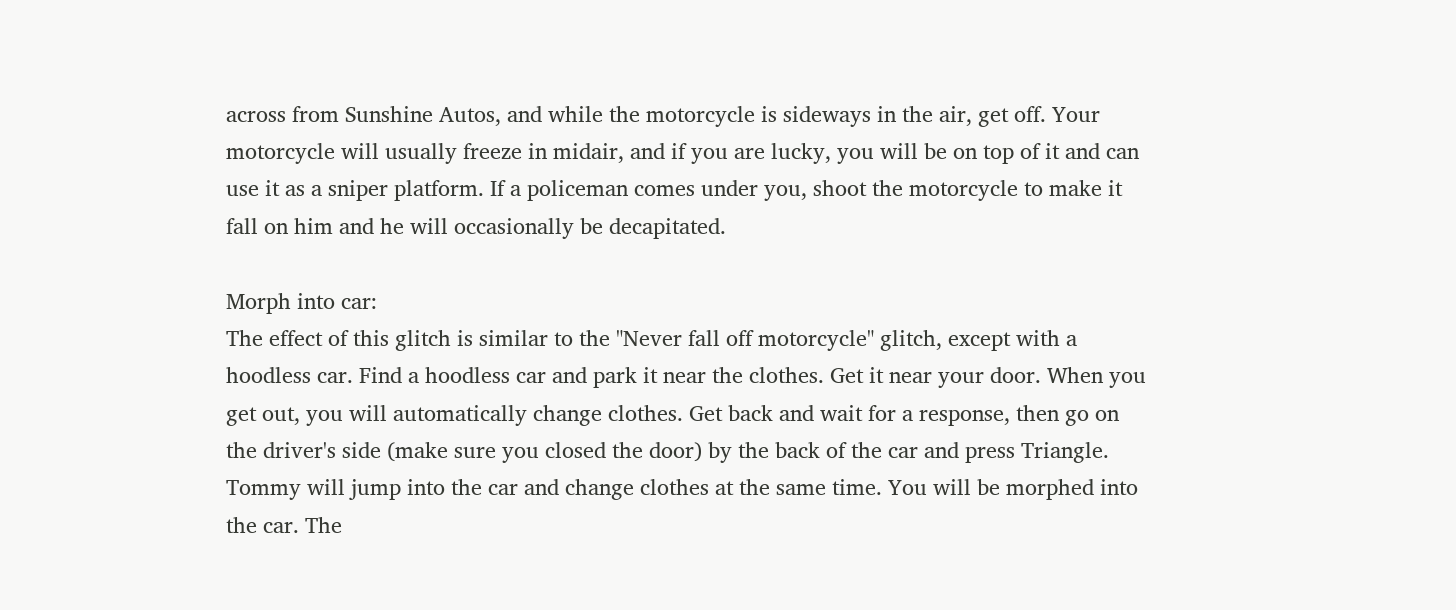across from Sunshine Autos, and while the motorcycle is sideways in the air, get off. Your motorcycle will usually freeze in midair, and if you are lucky, you will be on top of it and can use it as a sniper platform. If a policeman comes under you, shoot the motorcycle to make it fall on him and he will occasionally be decapitated.

Morph into car:
The effect of this glitch is similar to the "Never fall off motorcycle" glitch, except with a hoodless car. Find a hoodless car and park it near the clothes. Get it near your door. When you get out, you will automatically change clothes. Get back and wait for a response, then go on the driver's side (make sure you closed the door) by the back of the car and press Triangle. Tommy will jump into the car and change clothes at the same time. You will be morphed into the car. The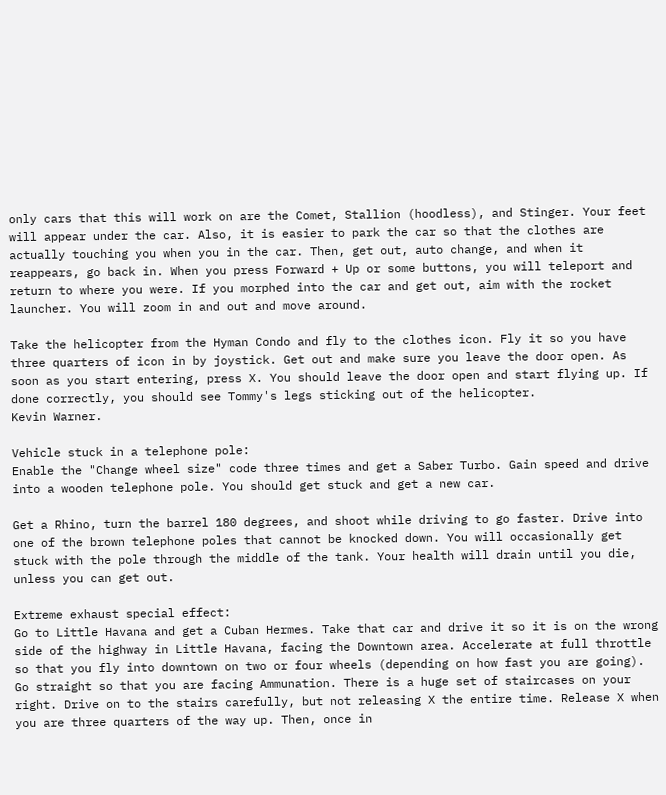only cars that this will work on are the Comet, Stallion (hoodless), and Stinger. Your feet will appear under the car. Also, it is easier to park the car so that the clothes are actually touching you when you in the car. Then, get out, auto change, and when it reappears, go back in. When you press Forward + Up or some buttons, you will teleport and return to where you were. If you morphed into the car and get out, aim with the rocket launcher. You will zoom in and out and move around.

Take the helicopter from the Hyman Condo and fly to the clothes icon. Fly it so you have three quarters of icon in by joystick. Get out and make sure you leave the door open. As soon as you start entering, press X. You should leave the door open and start flying up. If done correctly, you should see Tommy's legs sticking out of the helicopter.
Kevin Warner.

Vehicle stuck in a telephone pole:
Enable the "Change wheel size" code three times and get a Saber Turbo. Gain speed and drive into a wooden telephone pole. You should get stuck and get a new car.

Get a Rhino, turn the barrel 180 degrees, and shoot while driving to go faster. Drive into one of the brown telephone poles that cannot be knocked down. You will occasionally get stuck with the pole through the middle of the tank. Your health will drain until you die, unless you can get out.

Extreme exhaust special effect:
Go to Little Havana and get a Cuban Hermes. Take that car and drive it so it is on the wrong side of the highway in Little Havana, facing the Downtown area. Accelerate at full throttle so that you fly into downtown on two or four wheels (depending on how fast you are going). Go straight so that you are facing Ammunation. There is a huge set of staircases on your right. Drive on to the stairs carefully, but not releasing X the entire time. Release X when you are three quarters of the way up. Then, once in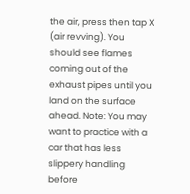the air, press then tap X (air revving). You should see flames coming out of the exhaust pipes until you land on the surface ahead. Note: You may want to practice with a car that has less slippery handling before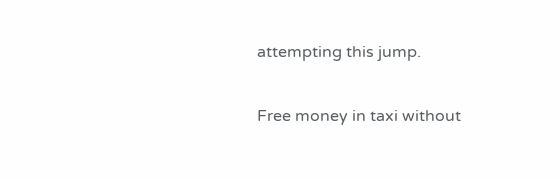attempting this jump.

Free money in taxi without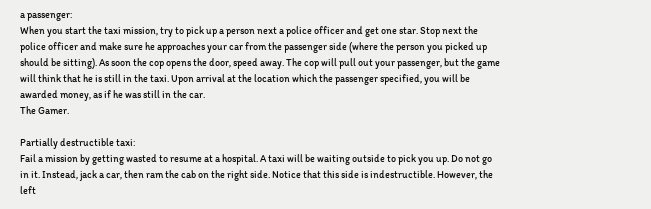a passenger:
When you start the taxi mission, try to pick up a person next a police officer and get one star. Stop next the police officer and make sure he approaches your car from the passenger side (where the person you picked up should be sitting). As soon the cop opens the door, speed away. The cop will pull out your passenger, but the game will think that he is still in the taxi. Upon arrival at the location which the passenger specified, you will be awarded money, as if he was still in the car.
The Gamer.

Partially destructible taxi:
Fail a mission by getting wasted to resume at a hospital. A taxi will be waiting outside to pick you up. Do not go in it. Instead, jack a car, then ram the cab on the right side. Notice that this side is indestructible. However, the left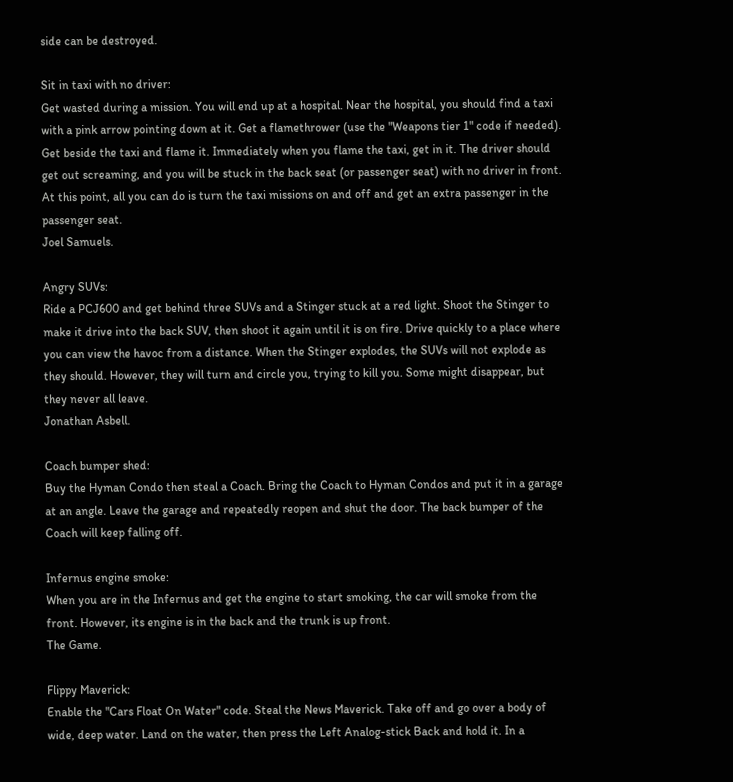side can be destroyed.

Sit in taxi with no driver:
Get wasted during a mission. You will end up at a hospital. Near the hospital, you should find a taxi with a pink arrow pointing down at it. Get a flamethrower (use the "Weapons tier 1" code if needed). Get beside the taxi and flame it. Immediately when you flame the taxi, get in it. The driver should get out screaming, and you will be stuck in the back seat (or passenger seat) with no driver in front. At this point, all you can do is turn the taxi missions on and off and get an extra passenger in the passenger seat.
Joel Samuels.

Angry SUVs:
Ride a PCJ600 and get behind three SUVs and a Stinger stuck at a red light. Shoot the Stinger to make it drive into the back SUV, then shoot it again until it is on fire. Drive quickly to a place where you can view the havoc from a distance. When the Stinger explodes, the SUVs will not explode as they should. However, they will turn and circle you, trying to kill you. Some might disappear, but they never all leave.
Jonathan Asbell.

Coach bumper shed:
Buy the Hyman Condo then steal a Coach. Bring the Coach to Hyman Condos and put it in a garage at an angle. Leave the garage and repeatedly reopen and shut the door. The back bumper of the Coach will keep falling off.

Infernus engine smoke:
When you are in the Infernus and get the engine to start smoking, the car will smoke from the front. However, its engine is in the back and the trunk is up front.
The Game.

Flippy Maverick:
Enable the "Cars Float On Water" code. Steal the News Maverick. Take off and go over a body of wide, deep water. Land on the water, then press the Left Analog-stick Back and hold it. In a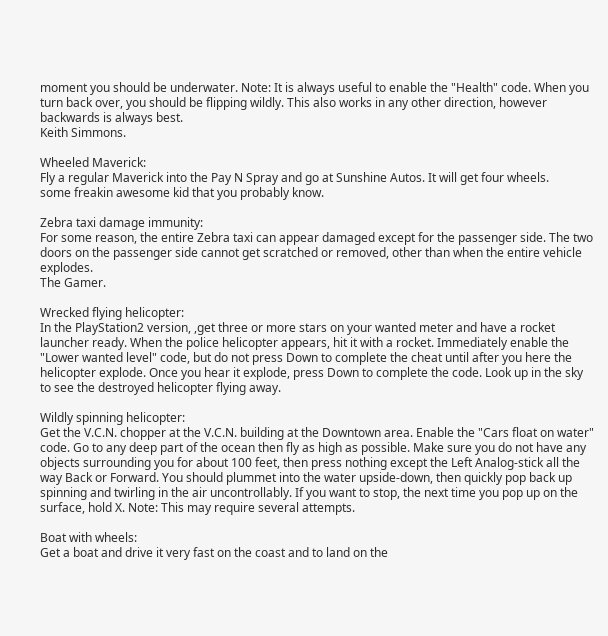moment you should be underwater. Note: It is always useful to enable the "Health" code. When you turn back over, you should be flipping wildly. This also works in any other direction, however backwards is always best.
Keith Simmons.

Wheeled Maverick:
Fly a regular Maverick into the Pay N Spray and go at Sunshine Autos. It will get four wheels.
some freakin awesome kid that you probably know.

Zebra taxi damage immunity:
For some reason, the entire Zebra taxi can appear damaged except for the passenger side. The two doors on the passenger side cannot get scratched or removed, other than when the entire vehicle explodes.
The Gamer.

Wrecked flying helicopter:
In the PlayStation2 version, ,get three or more stars on your wanted meter and have a rocket launcher ready. When the police helicopter appears, hit it with a rocket. Immediately enable the "Lower wanted level" code, but do not press Down to complete the cheat until after you here the helicopter explode. Once you hear it explode, press Down to complete the code. Look up in the sky to see the destroyed helicopter flying away.

Wildly spinning helicopter:
Get the V.C.N. chopper at the V.C.N. building at the Downtown area. Enable the "Cars float on water" code. Go to any deep part of the ocean then fly as high as possible. Make sure you do not have any objects surrounding you for about 100 feet, then press nothing except the Left Analog-stick all the way Back or Forward. You should plummet into the water upside-down, then quickly pop back up spinning and twirling in the air uncontrollably. If you want to stop, the next time you pop up on the surface, hold X. Note: This may require several attempts.

Boat with wheels:
Get a boat and drive it very fast on the coast and to land on the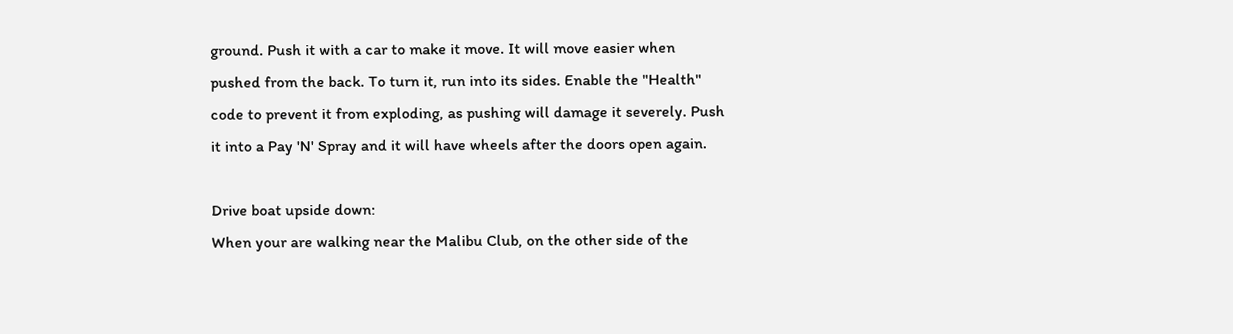ground. Push it with a car to make it move. It will move easier when pushed from the back. To turn it, run into its sides. Enable the "Health" code to prevent it from exploding, as pushing will damage it severely. Push it into a Pay 'N' Spray and it will have wheels after the doors open again.

Drive boat upside down:
When your are walking near the Malibu Club, on the other side of the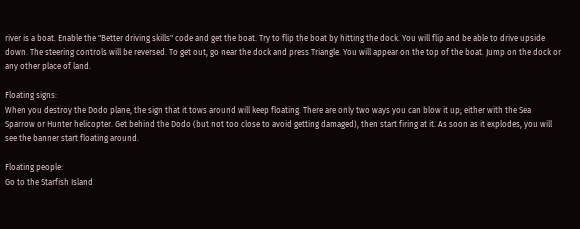river is a boat. Enable the "Better driving skills" code and get the boat. Try to flip the boat by hitting the dock. You will flip and be able to drive upside down. The steering controls will be reversed. To get out, go near the dock and press Triangle. You will appear on the top of the boat. Jump on the dock or any other place of land.

Floating signs:
When you destroy the Dodo plane, the sign that it tows around will keep floating. There are only two ways you can blow it up; either with the Sea Sparrow or Hunter helicopter. Get behind the Dodo (but not too close to avoid getting damaged), then start firing at it. As soon as it explodes, you will see the banner start floating around.

Floating people:
Go to the Starfish Island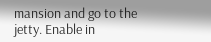mansion and go to the jetty. Enable in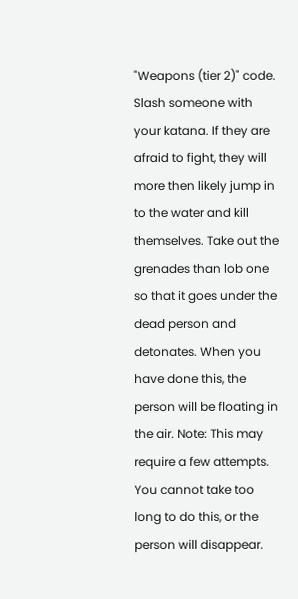"Weapons (tier 2)" code. Slash someone with your katana. If they are afraid to fight, they will more then likely jump in to the water and kill themselves. Take out the grenades than lob one so that it goes under the dead person and detonates. When you have done this, the person will be floating in the air. Note: This may require a few attempts. You cannot take too long to do this, or the person will disappear.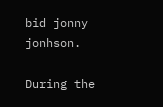bid jonny jonhson.

During the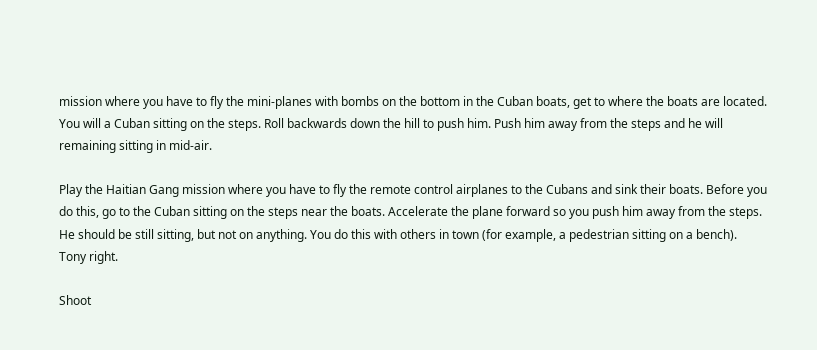mission where you have to fly the mini-planes with bombs on the bottom in the Cuban boats, get to where the boats are located. You will a Cuban sitting on the steps. Roll backwards down the hill to push him. Push him away from the steps and he will remaining sitting in mid-air.

Play the Haitian Gang mission where you have to fly the remote control airplanes to the Cubans and sink their boats. Before you do this, go to the Cuban sitting on the steps near the boats. Accelerate the plane forward so you push him away from the steps. He should be still sitting, but not on anything. You do this with others in town (for example, a pedestrian sitting on a bench).
Tony right.

Shoot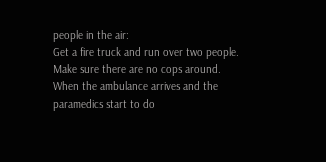people in the air:
Get a fire truck and run over two people. Make sure there are no cops around. When the ambulance arrives and the paramedics start to do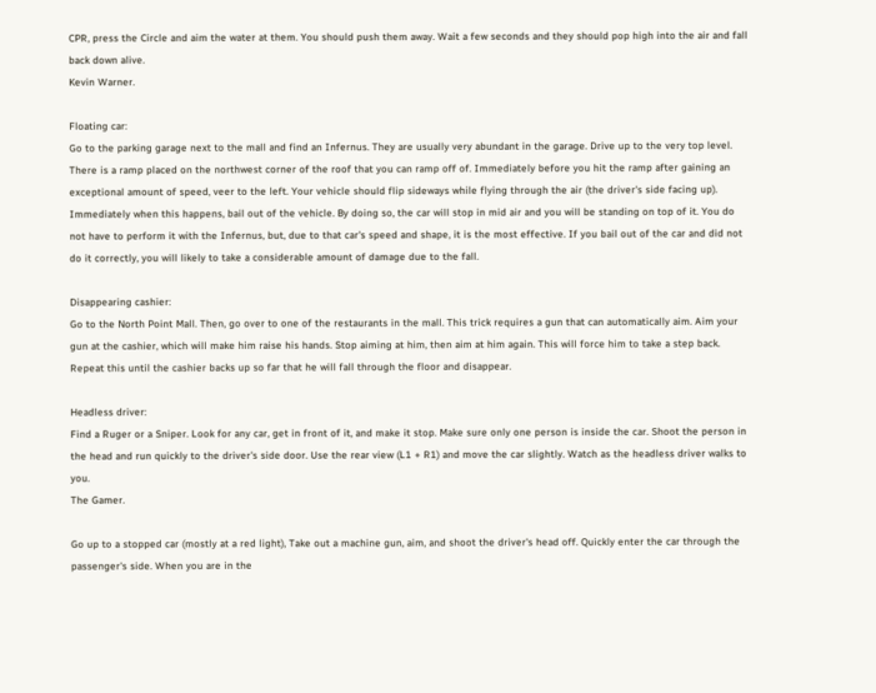CPR, press the Circle and aim the water at them. You should push them away. Wait a few seconds and they should pop high into the air and fall back down alive.
Kevin Warner.

Floating car:
Go to the parking garage next to the mall and find an Infernus. They are usually very abundant in the garage. Drive up to the very top level. There is a ramp placed on the northwest corner of the roof that you can ramp off of. Immediately before you hit the ramp after gaining an exceptional amount of speed, veer to the left. Your vehicle should flip sideways while flying through the air (the driver's side facing up). Immediately when this happens, bail out of the vehicle. By doing so, the car will stop in mid air and you will be standing on top of it. You do not have to perform it with the Infernus, but, due to that car's speed and shape, it is the most effective. If you bail out of the car and did not do it correctly, you will likely to take a considerable amount of damage due to the fall.

Disappearing cashier:
Go to the North Point Mall. Then, go over to one of the restaurants in the mall. This trick requires a gun that can automatically aim. Aim your gun at the cashier, which will make him raise his hands. Stop aiming at him, then aim at him again. This will force him to take a step back. Repeat this until the cashier backs up so far that he will fall through the floor and disappear.

Headless driver:
Find a Ruger or a Sniper. Look for any car, get in front of it, and make it stop. Make sure only one person is inside the car. Shoot the person in the head and run quickly to the driver's side door. Use the rear view (L1 + R1) and move the car slightly. Watch as the headless driver walks to you.
The Gamer.

Go up to a stopped car (mostly at a red light), Take out a machine gun, aim, and shoot the driver's head off. Quickly enter the car through the passenger's side. When you are in the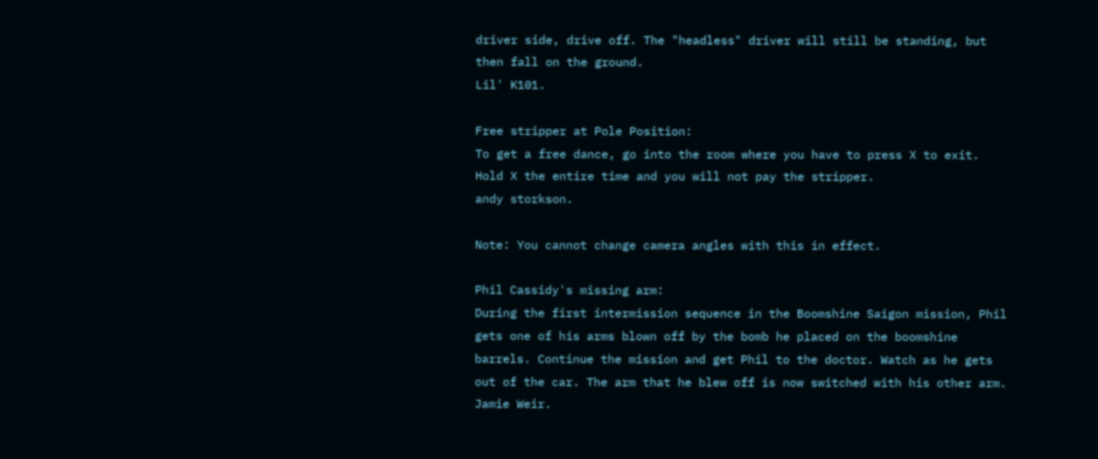driver side, drive off. The "headless" driver will still be standing, but then fall on the ground.
Lil' K101.

Free stripper at Pole Position:
To get a free dance, go into the room where you have to press X to exit. Hold X the entire time and you will not pay the stripper.
andy storkson.

Note: You cannot change camera angles with this in effect.

Phil Cassidy's missing arm:
During the first intermission sequence in the Boomshine Saigon mission, Phil gets one of his arms blown off by the bomb he placed on the boomshine barrels. Continue the mission and get Phil to the doctor. Watch as he gets out of the car. The arm that he blew off is now switched with his other arm.
Jamie Weir.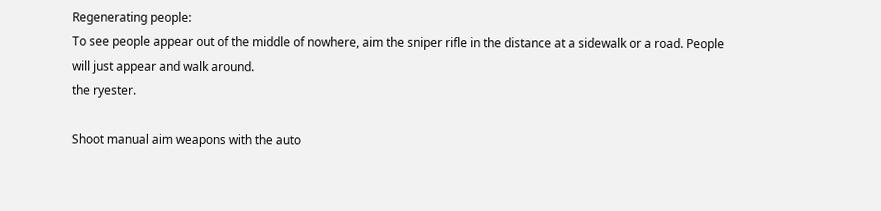Regenerating people:
To see people appear out of the middle of nowhere, aim the sniper rifle in the distance at a sidewalk or a road. People will just appear and walk around.
the ryester.

Shoot manual aim weapons with the auto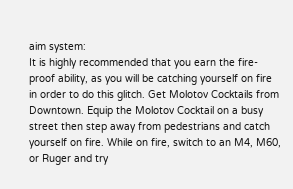aim system:
It is highly recommended that you earn the fire-proof ability, as you will be catching yourself on fire in order to do this glitch. Get Molotov Cocktails from Downtown. Equip the Molotov Cocktail on a busy street then step away from pedestrians and catch yourself on fire. While on fire, switch to an M4, M60, or Ruger and try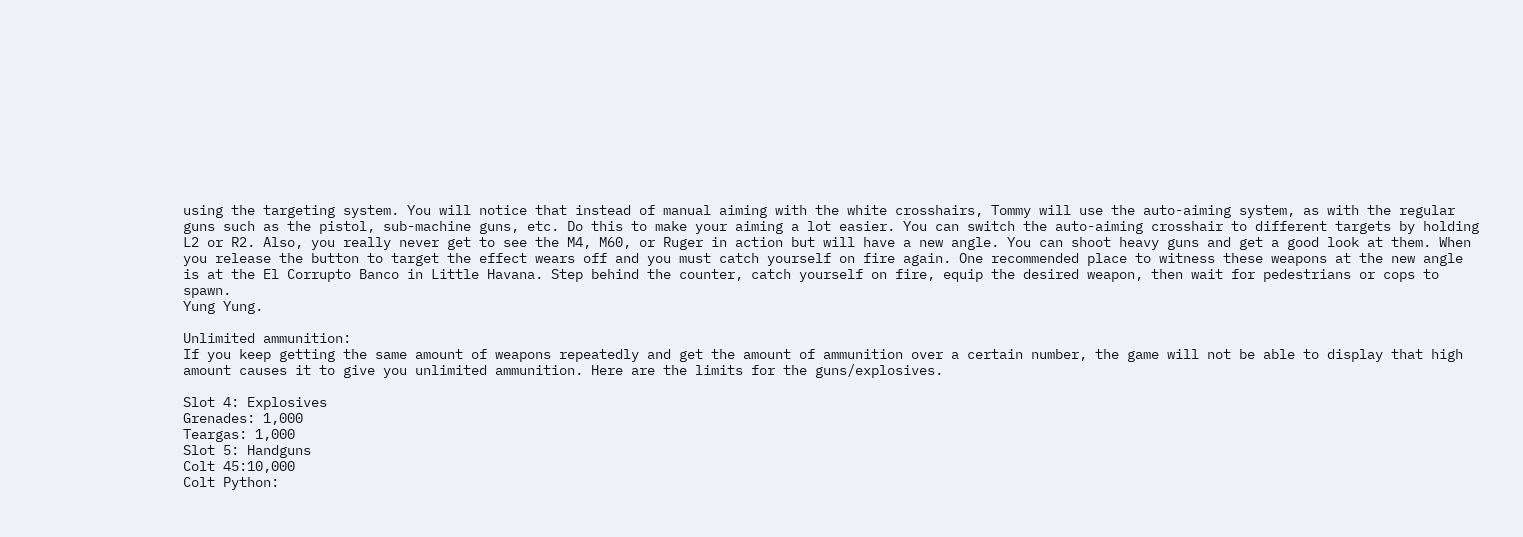using the targeting system. You will notice that instead of manual aiming with the white crosshairs, Tommy will use the auto-aiming system, as with the regular guns such as the pistol, sub-machine guns, etc. Do this to make your aiming a lot easier. You can switch the auto-aiming crosshair to different targets by holding L2 or R2. Also, you really never get to see the M4, M60, or Ruger in action but will have a new angle. You can shoot heavy guns and get a good look at them. When you release the button to target the effect wears off and you must catch yourself on fire again. One recommended place to witness these weapons at the new angle is at the El Corrupto Banco in Little Havana. Step behind the counter, catch yourself on fire, equip the desired weapon, then wait for pedestrians or cops to spawn.
Yung Yung.

Unlimited ammunition:
If you keep getting the same amount of weapons repeatedly and get the amount of ammunition over a certain number, the game will not be able to display that high amount causes it to give you unlimited ammunition. Here are the limits for the guns/explosives.

Slot 4: Explosives
Grenades: 1,000
Teargas: 1,000
Slot 5: Handguns
Colt 45:10,000
Colt Python: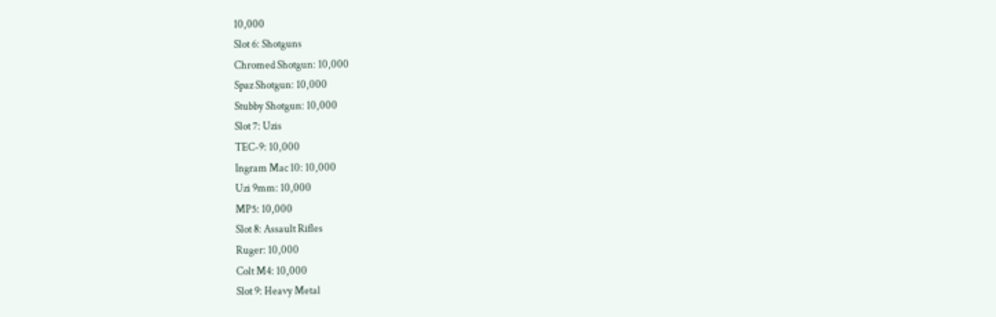10,000
Slot 6: Shotguns
Chromed Shotgun: 10,000
Spaz Shotgun: 10,000
Stubby Shotgun: 10,000
Slot 7: Uzis
TEC-9: 10,000
Ingram Mac 10: 10,000
Uzi 9mm: 10,000
MP5: 10,000
Slot 8: Assault Rifles
Ruger: 10,000
Colt M4: 10,000
Slot 9: Heavy Metal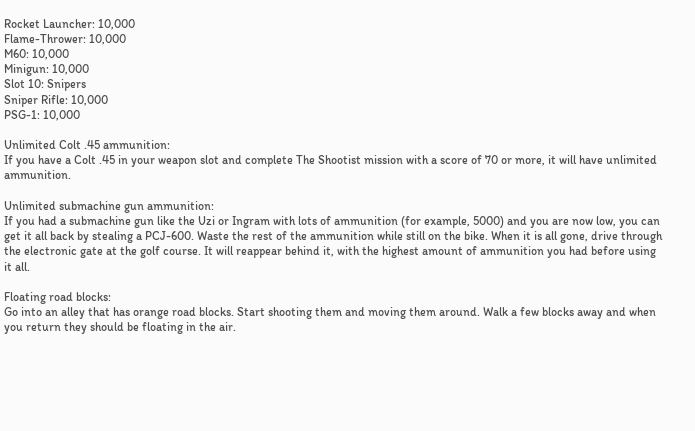Rocket Launcher: 10,000
Flame-Thrower: 10,000
M60: 10,000
Minigun: 10,000
Slot 10: Snipers
Sniper Rifle: 10,000
PSG-1: 10,000

Unlimited Colt .45 ammunition:
If you have a Colt .45 in your weapon slot and complete The Shootist mission with a score of 70 or more, it will have unlimited ammunition.

Unlimited submachine gun ammunition:
If you had a submachine gun like the Uzi or Ingram with lots of ammunition (for example, 5000) and you are now low, you can get it all back by stealing a PCJ-600. Waste the rest of the ammunition while still on the bike. When it is all gone, drive through the electronic gate at the golf course. It will reappear behind it, with the highest amount of ammunition you had before using it all.

Floating road blocks:
Go into an alley that has orange road blocks. Start shooting them and moving them around. Walk a few blocks away and when you return they should be floating in the air.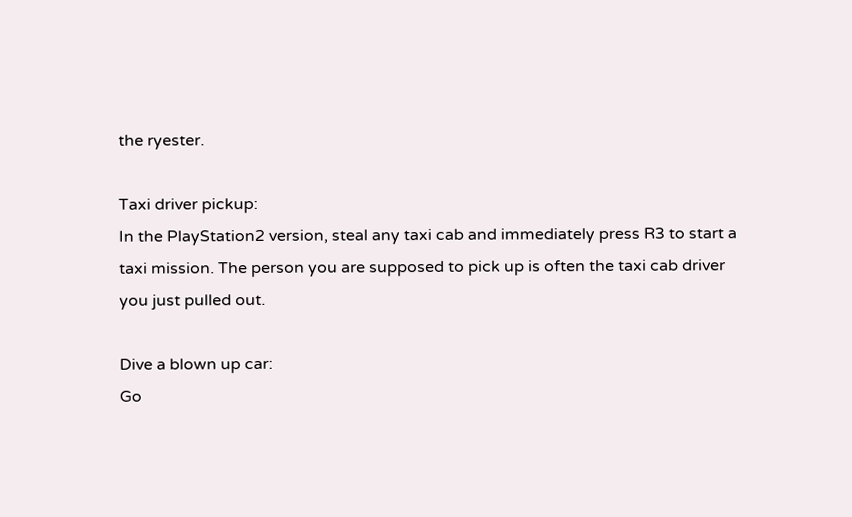the ryester.

Taxi driver pickup:
In the PlayStation2 version, steal any taxi cab and immediately press R3 to start a taxi mission. The person you are supposed to pick up is often the taxi cab driver you just pulled out.

Dive a blown up car:
Go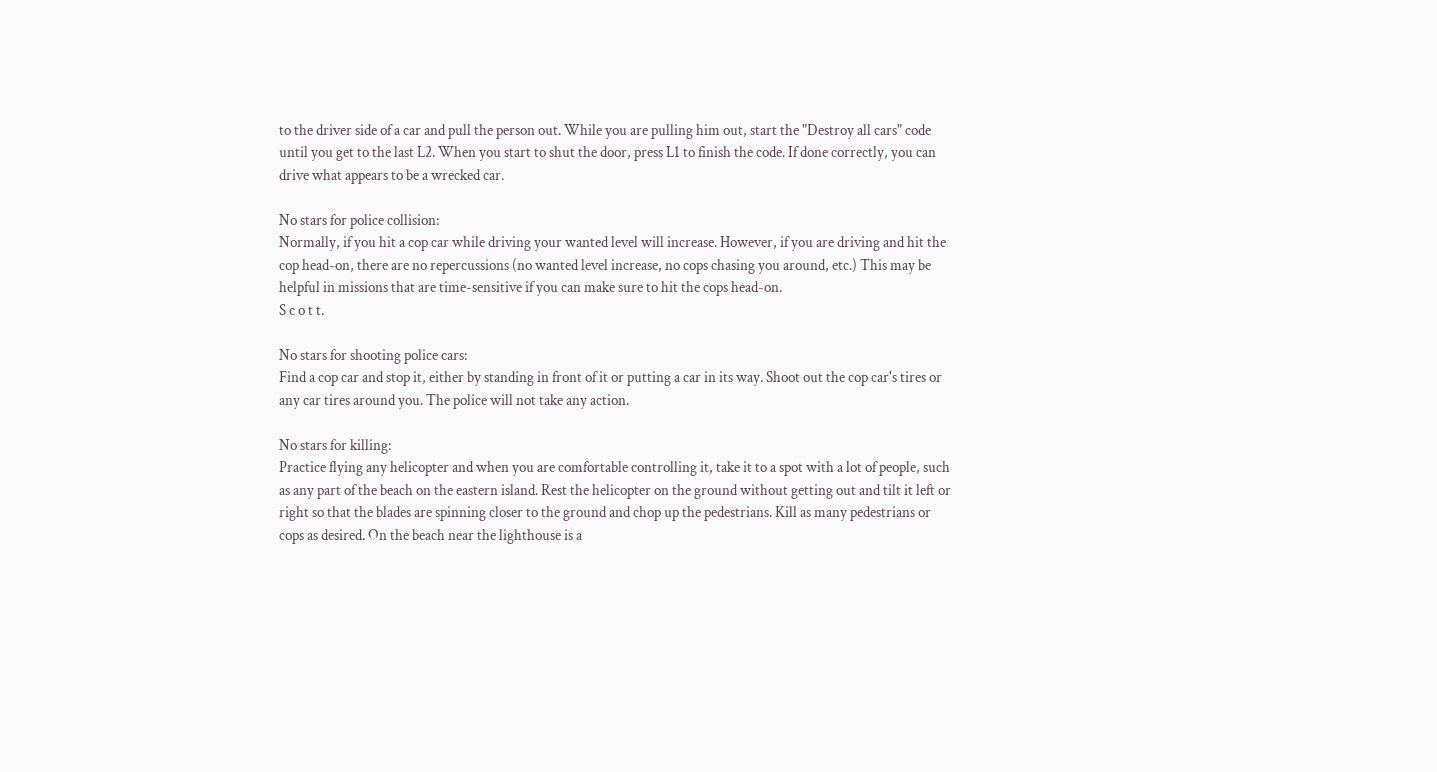to the driver side of a car and pull the person out. While you are pulling him out, start the "Destroy all cars" code until you get to the last L2. When you start to shut the door, press L1 to finish the code. If done correctly, you can drive what appears to be a wrecked car.

No stars for police collision:
Normally, if you hit a cop car while driving your wanted level will increase. However, if you are driving and hit the cop head-on, there are no repercussions (no wanted level increase, no cops chasing you around, etc.) This may be helpful in missions that are time-sensitive if you can make sure to hit the cops head-on.
S c o t t.

No stars for shooting police cars:
Find a cop car and stop it, either by standing in front of it or putting a car in its way. Shoot out the cop car's tires or any car tires around you. The police will not take any action.

No stars for killing:
Practice flying any helicopter and when you are comfortable controlling it, take it to a spot with a lot of people, such as any part of the beach on the eastern island. Rest the helicopter on the ground without getting out and tilt it left or right so that the blades are spinning closer to the ground and chop up the pedestrians. Kill as many pedestrians or cops as desired. On the beach near the lighthouse is a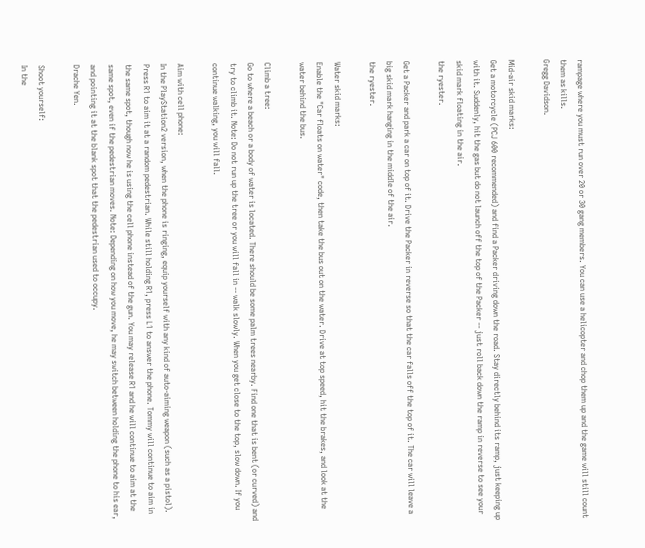rampage where you must run over 20 or 30 gang members. You can use a helicopter and chop them up and the game will still count them as kills.
Gregg Davidson.

Mid-air skid marks:
Get a motorcycle (PCJ 600 recommended) and find a Packer driving down the road. Stay directly behind its ramp, just keeping up with it. Suddenly, hit the gas but do not launch off the top of the Packer -- just roll back down the ramp in reverse to see your skid mark floating in the air.
the ryester.

Get a Packer and park a car on top of it. Drive the Packer in reverse so that the car falls off the top of it. The car will leave a big skid mark hanging in the middle of the air.
the ryester.

Water skid marks:
Enable the "Car floats on water" code, then take the bus out on the water. Drive at top speed, hit the brakes, and look at the water behind the bus.

Climb a tree:
Go to where a beach or a body of water is located. There should be some palm trees nearby. Find one that is bent (or curved) and try to climb it. Note: Do not run up the tree or you will fall in -- walk slowly. When you get close to the top, slow down. If you continue walking, you will fall.

Aim with cell phone:
In the PlayStation2 version, when the phone is ringing, equip yourself with any kind of auto-aiming weapon (such as a pistol). Press R1 to aim it at a random pedestrian. While still holding R1, press L1 to answer the phone. Tommy will continue to aim in the same spot, though now he is using the cell phone instead of the gun. You may release R1 and he will continue to aim at the same spot, even if the pedestrian moves. Note: Depending on how you move, he may switch between holding the phone to his ear, and pointing it at the blank spot that the pedestrian used to occupy.
Drache Yen.

Shoot yourself:
In the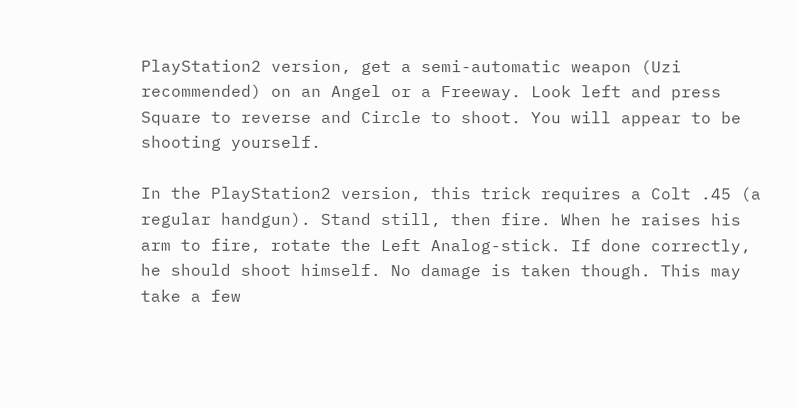PlayStation2 version, get a semi-automatic weapon (Uzi recommended) on an Angel or a Freeway. Look left and press Square to reverse and Circle to shoot. You will appear to be shooting yourself.

In the PlayStation2 version, this trick requires a Colt .45 (a regular handgun). Stand still, then fire. When he raises his arm to fire, rotate the Left Analog-stick. If done correctly, he should shoot himself. No damage is taken though. This may take a few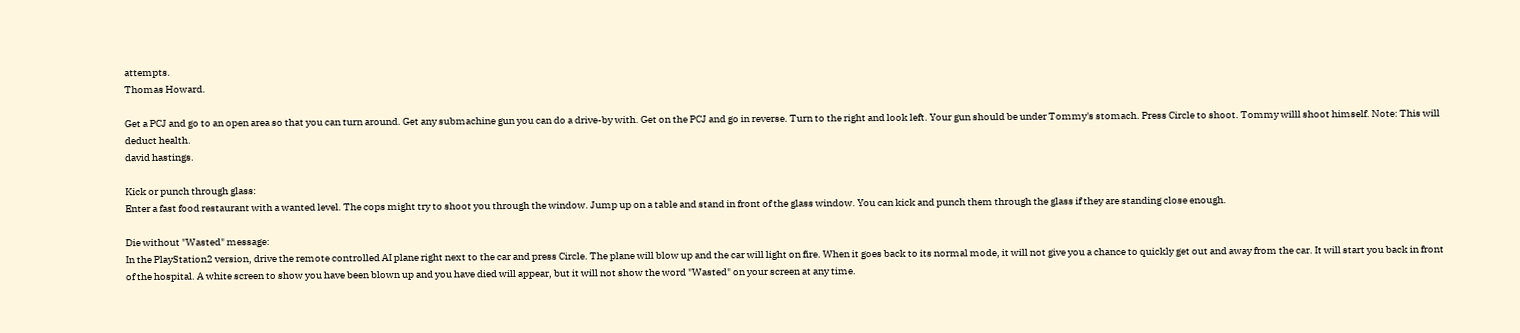attempts.
Thomas Howard.

Get a PCJ and go to an open area so that you can turn around. Get any submachine gun you can do a drive-by with. Get on the PCJ and go in reverse. Turn to the right and look left. Your gun should be under Tommy's stomach. Press Circle to shoot. Tommy willl shoot himself. Note: This will deduct health.
david hastings.

Kick or punch through glass:
Enter a fast food restaurant with a wanted level. The cops might try to shoot you through the window. Jump up on a table and stand in front of the glass window. You can kick and punch them through the glass if they are standing close enough.

Die without "Wasted" message:
In the PlayStation2 version, drive the remote controlled AI plane right next to the car and press Circle. The plane will blow up and the car will light on fire. When it goes back to its normal mode, it will not give you a chance to quickly get out and away from the car. It will start you back in front of the hospital. A white screen to show you have been blown up and you have died will appear, but it will not show the word "Wasted" on your screen at any time.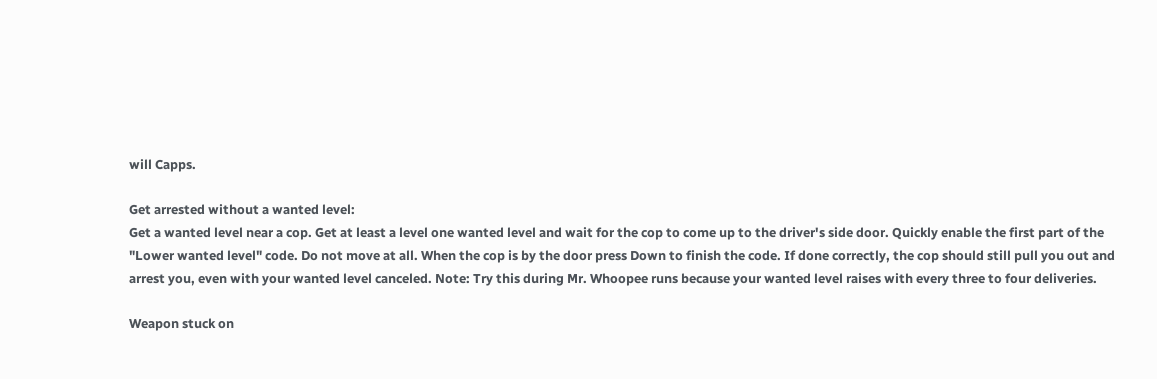will Capps.

Get arrested without a wanted level:
Get a wanted level near a cop. Get at least a level one wanted level and wait for the cop to come up to the driver's side door. Quickly enable the first part of the "Lower wanted level" code. Do not move at all. When the cop is by the door press Down to finish the code. If done correctly, the cop should still pull you out and arrest you, even with your wanted level canceled. Note: Try this during Mr. Whoopee runs because your wanted level raises with every three to four deliveries.

Weapon stuck on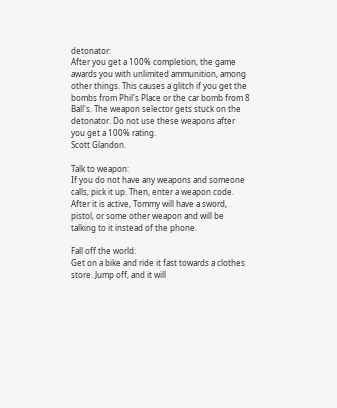detonator:
After you get a 100% completion, the game awards you with unlimited ammunition, among other things. This causes a glitch if you get the bombs from Phil's Place or the car bomb from 8 Ball's. The weapon selector gets stuck on the detonator. Do not use these weapons after you get a 100% rating.
Scott Glandon.

Talk to weapon:
If you do not have any weapons and someone calls, pick it up. Then, enter a weapon code. After it is active, Tommy will have a sword, pistol, or some other weapon and will be talking to it instead of the phone.

Fall off the world:
Get on a bike and ride it fast towards a clothes store. Jump off, and it will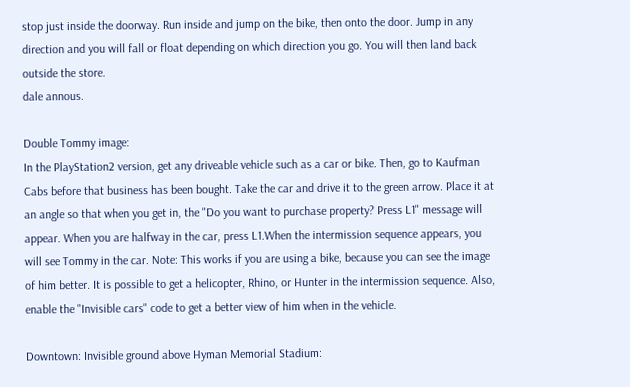stop just inside the doorway. Run inside and jump on the bike, then onto the door. Jump in any direction and you will fall or float depending on which direction you go. You will then land back outside the store.
dale annous.

Double Tommy image:
In the PlayStation2 version, get any driveable vehicle such as a car or bike. Then, go to Kaufman Cabs before that business has been bought. Take the car and drive it to the green arrow. Place it at an angle so that when you get in, the "Do you want to purchase property? Press L1" message will appear. When you are halfway in the car, press L1.When the intermission sequence appears, you will see Tommy in the car. Note: This works if you are using a bike, because you can see the image of him better. It is possible to get a helicopter, Rhino, or Hunter in the intermission sequence. Also, enable the "Invisible cars" code to get a better view of him when in the vehicle.

Downtown: Invisible ground above Hyman Memorial Stadium: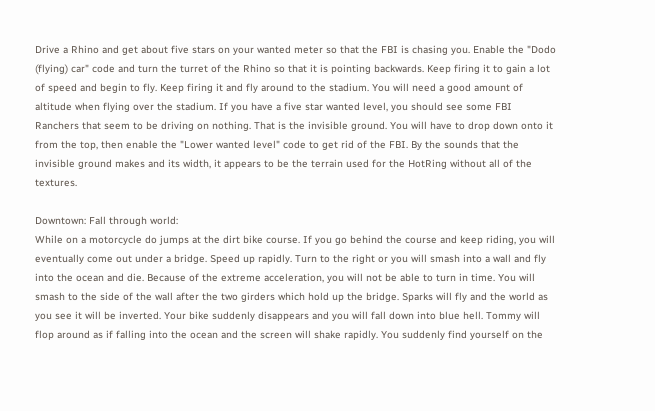Drive a Rhino and get about five stars on your wanted meter so that the FBI is chasing you. Enable the "Dodo (flying) car" code and turn the turret of the Rhino so that it is pointing backwards. Keep firing it to gain a lot of speed and begin to fly. Keep firing it and fly around to the stadium. You will need a good amount of altitude when flying over the stadium. If you have a five star wanted level, you should see some FBI Ranchers that seem to be driving on nothing. That is the invisible ground. You will have to drop down onto it from the top, then enable the "Lower wanted level" code to get rid of the FBI. By the sounds that the invisible ground makes and its width, it appears to be the terrain used for the HotRing without all of the textures.

Downtown: Fall through world:
While on a motorcycle do jumps at the dirt bike course. If you go behind the course and keep riding, you will eventually come out under a bridge. Speed up rapidly. Turn to the right or you will smash into a wall and fly into the ocean and die. Because of the extreme acceleration, you will not be able to turn in time. You will smash to the side of the wall after the two girders which hold up the bridge. Sparks will fly and the world as you see it will be inverted. Your bike suddenly disappears and you will fall down into blue hell. Tommy will flop around as if falling into the ocean and the screen will shake rapidly. You suddenly find yourself on the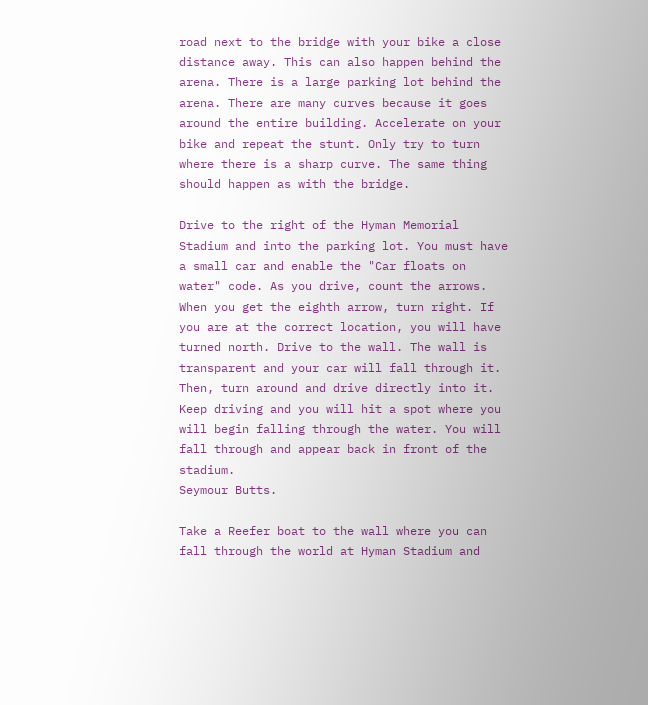road next to the bridge with your bike a close distance away. This can also happen behind the arena. There is a large parking lot behind the arena. There are many curves because it goes around the entire building. Accelerate on your bike and repeat the stunt. Only try to turn where there is a sharp curve. The same thing should happen as with the bridge.

Drive to the right of the Hyman Memorial Stadium and into the parking lot. You must have a small car and enable the "Car floats on water" code. As you drive, count the arrows. When you get the eighth arrow, turn right. If you are at the correct location, you will have turned north. Drive to the wall. The wall is transparent and your car will fall through it. Then, turn around and drive directly into it. Keep driving and you will hit a spot where you will begin falling through the water. You will fall through and appear back in front of the stadium.
Seymour Butts.

Take a Reefer boat to the wall where you can fall through the world at Hyman Stadium and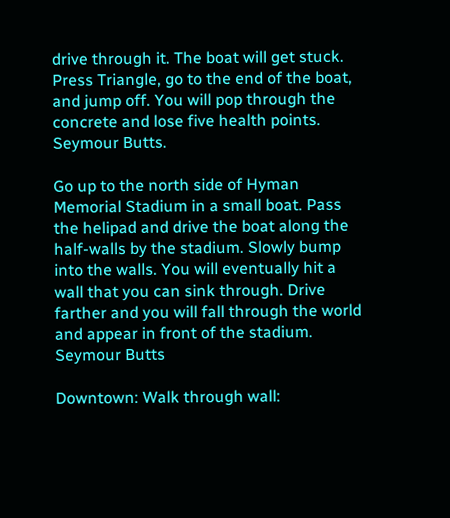drive through it. The boat will get stuck. Press Triangle, go to the end of the boat, and jump off. You will pop through the concrete and lose five health points.
Seymour Butts.

Go up to the north side of Hyman Memorial Stadium in a small boat. Pass the helipad and drive the boat along the half-walls by the stadium. Slowly bump into the walls. You will eventually hit a wall that you can sink through. Drive farther and you will fall through the world and appear in front of the stadium.
Seymour Butts

Downtown: Walk through wall: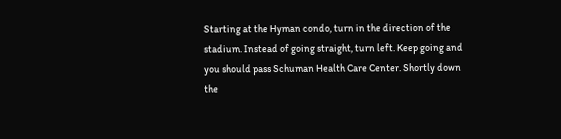Starting at the Hyman condo, turn in the direction of the stadium. Instead of going straight, turn left. Keep going and you should pass Schuman Health Care Center. Shortly down the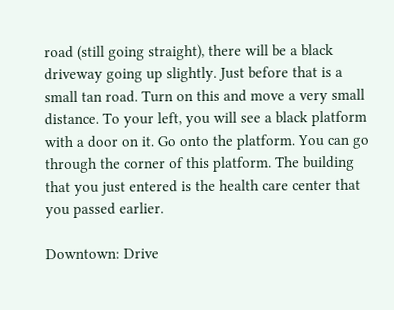road (still going straight), there will be a black driveway going up slightly. Just before that is a small tan road. Turn on this and move a very small distance. To your left, you will see a black platform with a door on it. Go onto the platform. You can go through the corner of this platform. The building that you just entered is the health care center that you passed earlier.

Downtown: Drive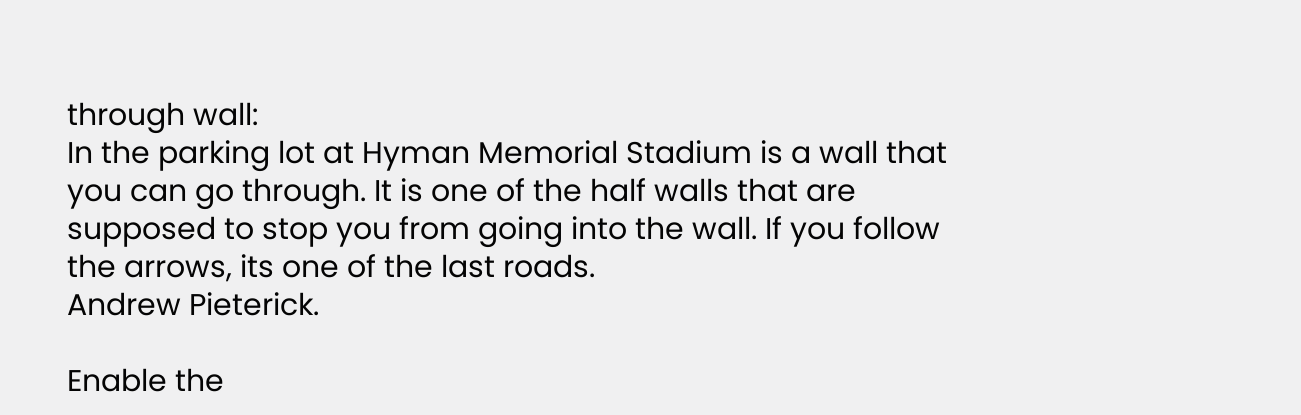through wall:
In the parking lot at Hyman Memorial Stadium is a wall that you can go through. It is one of the half walls that are supposed to stop you from going into the wall. If you follow the arrows, its one of the last roads.
Andrew Pieterick.

Enable the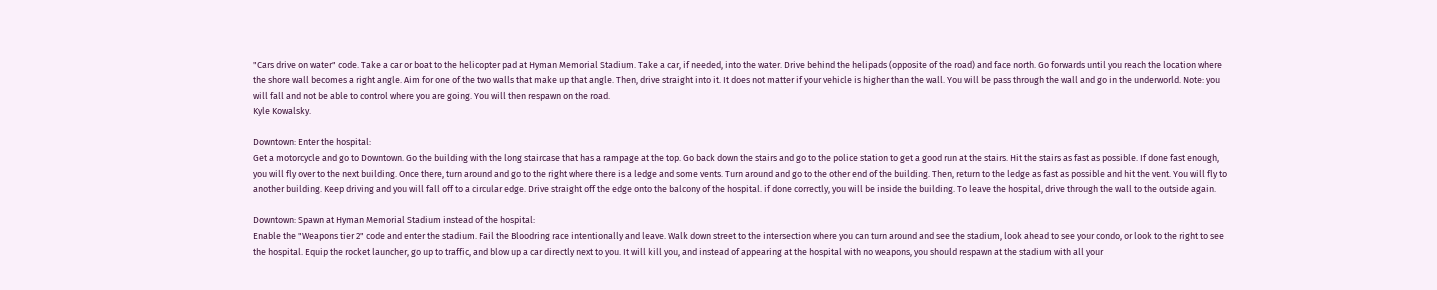"Cars drive on water" code. Take a car or boat to the helicopter pad at Hyman Memorial Stadium. Take a car, if needed, into the water. Drive behind the helipads (opposite of the road) and face north. Go forwards until you reach the location where the shore wall becomes a right angle. Aim for one of the two walls that make up that angle. Then, drive straight into it. It does not matter if your vehicle is higher than the wall. You will be pass through the wall and go in the underworld. Note: you will fall and not be able to control where you are going. You will then respawn on the road.
Kyle Kowalsky.

Downtown: Enter the hospital:
Get a motorcycle and go to Downtown. Go the building with the long staircase that has a rampage at the top. Go back down the stairs and go to the police station to get a good run at the stairs. Hit the stairs as fast as possible. If done fast enough, you will fly over to the next building. Once there, turn around and go to the right where there is a ledge and some vents. Turn around and go to the other end of the building. Then, return to the ledge as fast as possible and hit the vent. You will fly to another building. Keep driving and you will fall off to a circular edge. Drive straight off the edge onto the balcony of the hospital. if done correctly, you will be inside the building. To leave the hospital, drive through the wall to the outside again.

Downtown: Spawn at Hyman Memorial Stadium instead of the hospital:
Enable the "Weapons tier 2" code and enter the stadium. Fail the Bloodring race intentionally and leave. Walk down street to the intersection where you can turn around and see the stadium, look ahead to see your condo, or look to the right to see the hospital. Equip the rocket launcher, go up to traffic, and blow up a car directly next to you. It will kill you, and instead of appearing at the hospital with no weapons, you should respawn at the stadium with all your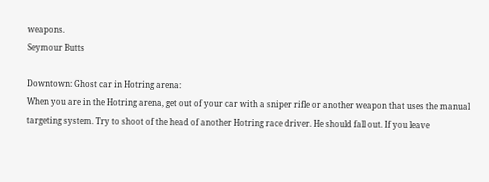weapons.
Seymour Butts

Downtown: Ghost car in Hotring arena:
When you are in the Hotring arena, get out of your car with a sniper rifle or another weapon that uses the manual targeting system. Try to shoot of the head of another Hotring race driver. He should fall out. If you leave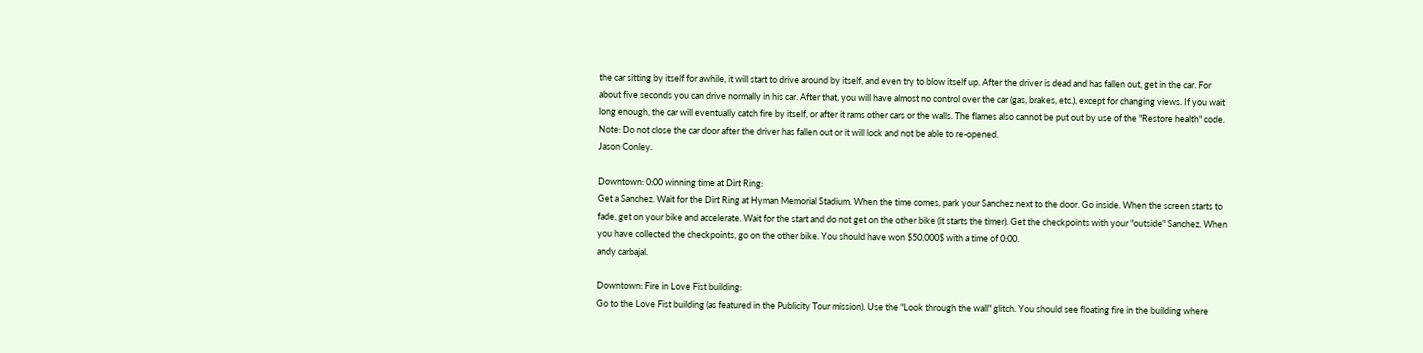the car sitting by itself for awhile, it will start to drive around by itself, and even try to blow itself up. After the driver is dead and has fallen out, get in the car. For about five seconds you can drive normally in his car. After that, you will have almost no control over the car (gas, brakes, etc.), except for changing views. If you wait long enough, the car will eventually catch fire by itself, or after it rams other cars or the walls. The flames also cannot be put out by use of the "Restore health" code. Note: Do not close the car door after the driver has fallen out or it will lock and not be able to re-opened.
Jason Conley.

Downtown: 0:00 winning time at Dirt Ring:
Get a Sanchez. Wait for the Dirt Ring at Hyman Memorial Stadium. When the time comes, park your Sanchez next to the door. Go inside. When the screen starts to fade, get on your bike and accelerate. Wait for the start and do not get on the other bike (it starts the timer). Get the checkpoints with your "outside" Sanchez. When you have collected the checkpoints, go on the other bike. You should have won $50,000$ with a time of 0:00.
andy carbajal.

Downtown: Fire in Love Fist building:
Go to the Love Fist building (as featured in the Publicity Tour mission). Use the "Look through the wall" glitch. You should see floating fire in the building where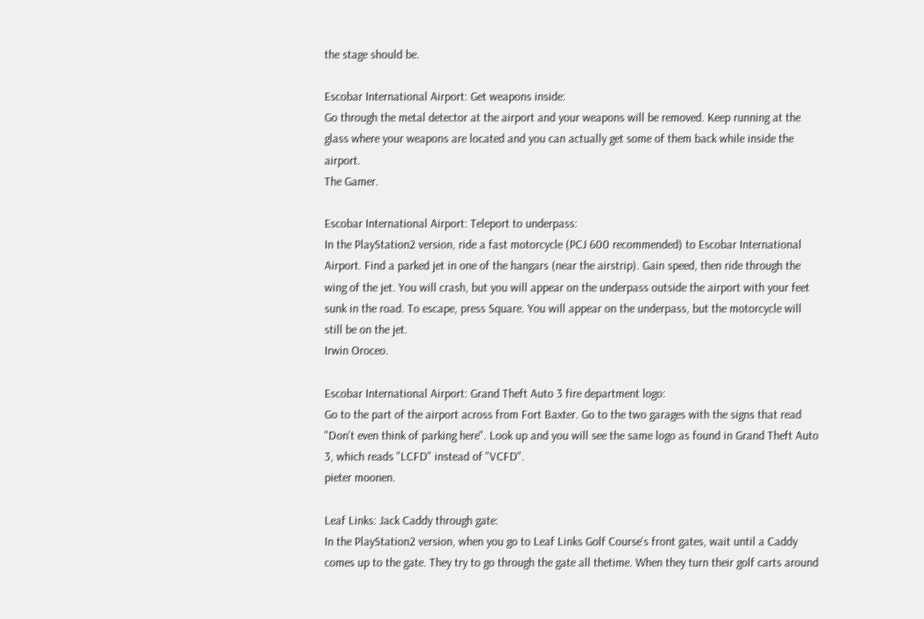the stage should be.

Escobar International Airport: Get weapons inside:
Go through the metal detector at the airport and your weapons will be removed. Keep running at the glass where your weapons are located and you can actually get some of them back while inside the airport.
The Gamer.

Escobar International Airport: Teleport to underpass:
In the PlayStation2 version, ride a fast motorcycle (PCJ 600 recommended) to Escobar International Airport. Find a parked jet in one of the hangars (near the airstrip). Gain speed, then ride through the wing of the jet. You will crash, but you will appear on the underpass outside the airport with your feet sunk in the road. To escape, press Square. You will appear on the underpass, but the motorcycle will still be on the jet.
Irwin Oroceo.

Escobar International Airport: Grand Theft Auto 3 fire department logo:
Go to the part of the airport across from Fort Baxter. Go to the two garages with the signs that read "Don't even think of parking here". Look up and you will see the same logo as found in Grand Theft Auto 3, which reads "LCFD" instead of "VCFD".
pieter moonen.

Leaf Links: Jack Caddy through gate:
In the PlayStation2 version, when you go to Leaf Links Golf Course's front gates, wait until a Caddy comes up to the gate. They try to go through the gate all thetime. When they turn their golf carts around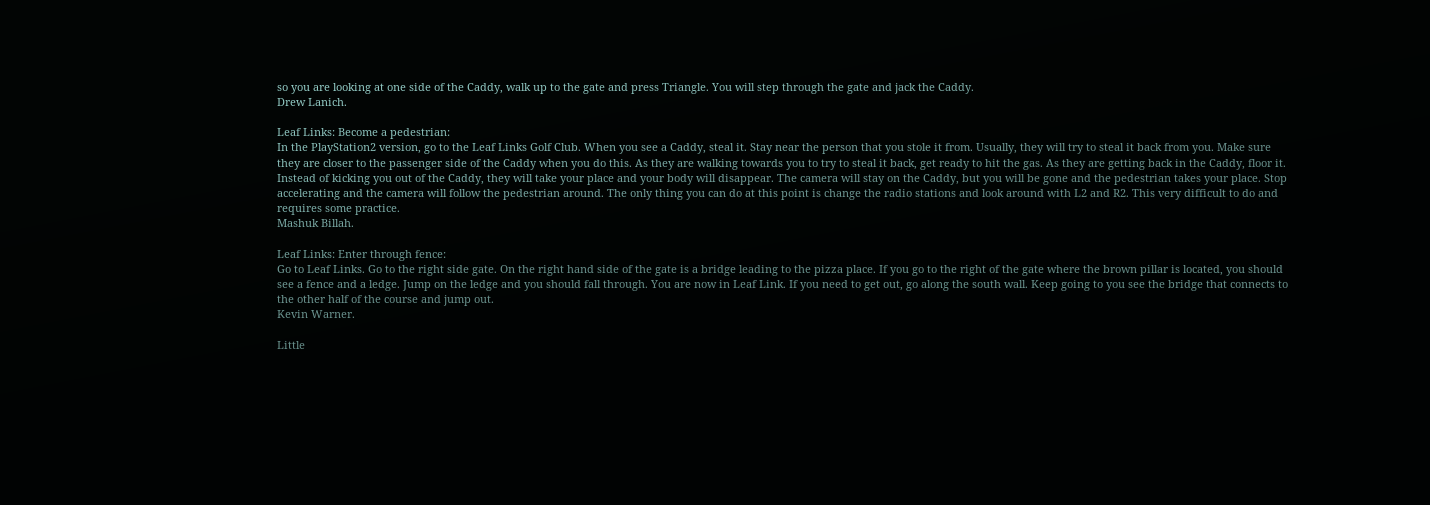so you are looking at one side of the Caddy, walk up to the gate and press Triangle. You will step through the gate and jack the Caddy.
Drew Lanich.

Leaf Links: Become a pedestrian:
In the PlayStation2 version, go to the Leaf Links Golf Club. When you see a Caddy, steal it. Stay near the person that you stole it from. Usually, they will try to steal it back from you. Make sure they are closer to the passenger side of the Caddy when you do this. As they are walking towards you to try to steal it back, get ready to hit the gas. As they are getting back in the Caddy, floor it. Instead of kicking you out of the Caddy, they will take your place and your body will disappear. The camera will stay on the Caddy, but you will be gone and the pedestrian takes your place. Stop accelerating and the camera will follow the pedestrian around. The only thing you can do at this point is change the radio stations and look around with L2 and R2. This very difficult to do and requires some practice.
Mashuk Billah.

Leaf Links: Enter through fence:
Go to Leaf Links. Go to the right side gate. On the right hand side of the gate is a bridge leading to the pizza place. If you go to the right of the gate where the brown pillar is located, you should see a fence and a ledge. Jump on the ledge and you should fall through. You are now in Leaf Link. If you need to get out, go along the south wall. Keep going to you see the bridge that connects to the other half of the course and jump out.
Kevin Warner.

Little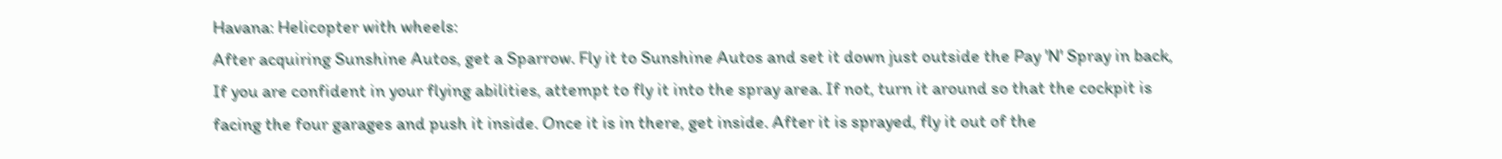Havana: Helicopter with wheels:
After acquiring Sunshine Autos, get a Sparrow. Fly it to Sunshine Autos and set it down just outside the Pay 'N' Spray in back, If you are confident in your flying abilities, attempt to fly it into the spray area. If not, turn it around so that the cockpit is facing the four garages and push it inside. Once it is in there, get inside. After it is sprayed, fly it out of the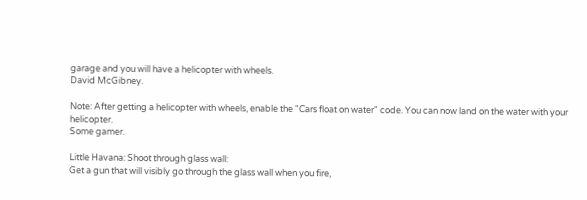garage and you will have a helicopter with wheels.
David McGibney.

Note: After getting a helicopter with wheels, enable the "Cars float on water" code. You can now land on the water with your helicopter.
Some gamer.

Little Havana: Shoot through glass wall:
Get a gun that will visibly go through the glass wall when you fire,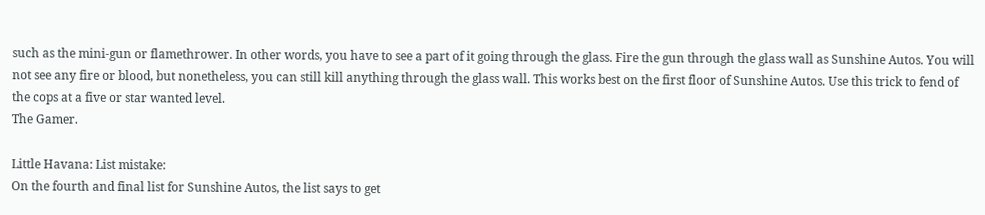such as the mini-gun or flamethrower. In other words, you have to see a part of it going through the glass. Fire the gun through the glass wall as Sunshine Autos. You will not see any fire or blood, but nonetheless, you can still kill anything through the glass wall. This works best on the first floor of Sunshine Autos. Use this trick to fend of the cops at a five or star wanted level.
The Gamer.

Little Havana: List mistake:
On the fourth and final list for Sunshine Autos, the list says to get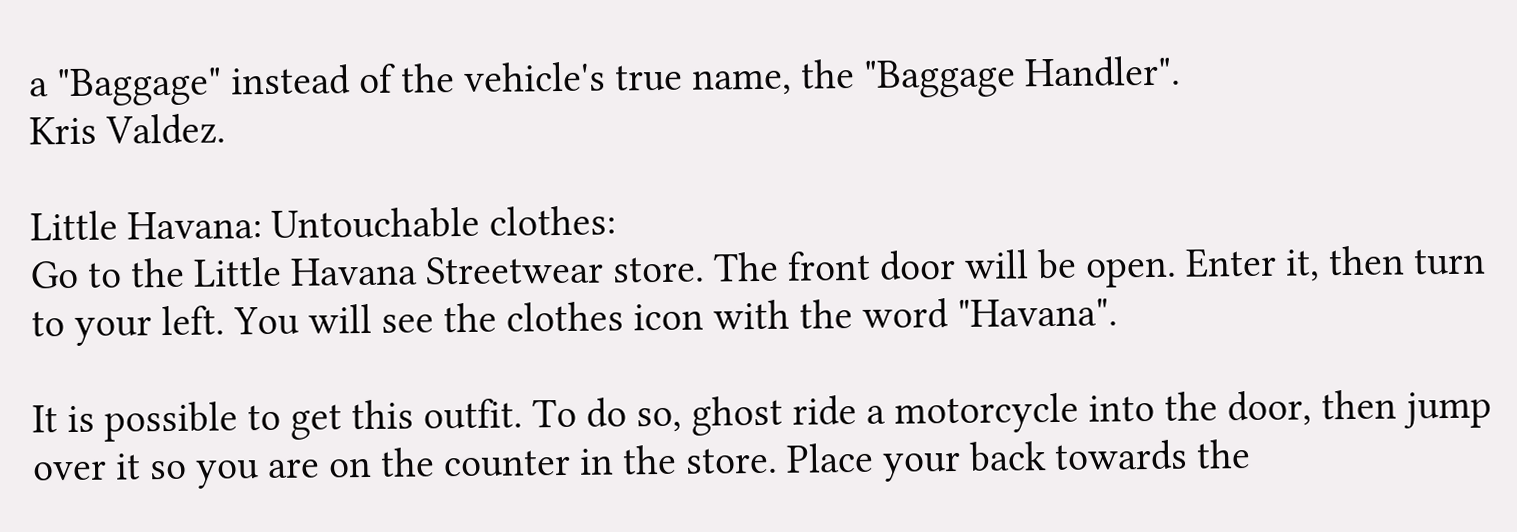a "Baggage" instead of the vehicle's true name, the "Baggage Handler".
Kris Valdez.

Little Havana: Untouchable clothes:
Go to the Little Havana Streetwear store. The front door will be open. Enter it, then turn to your left. You will see the clothes icon with the word "Havana".

It is possible to get this outfit. To do so, ghost ride a motorcycle into the door, then jump over it so you are on the counter in the store. Place your back towards the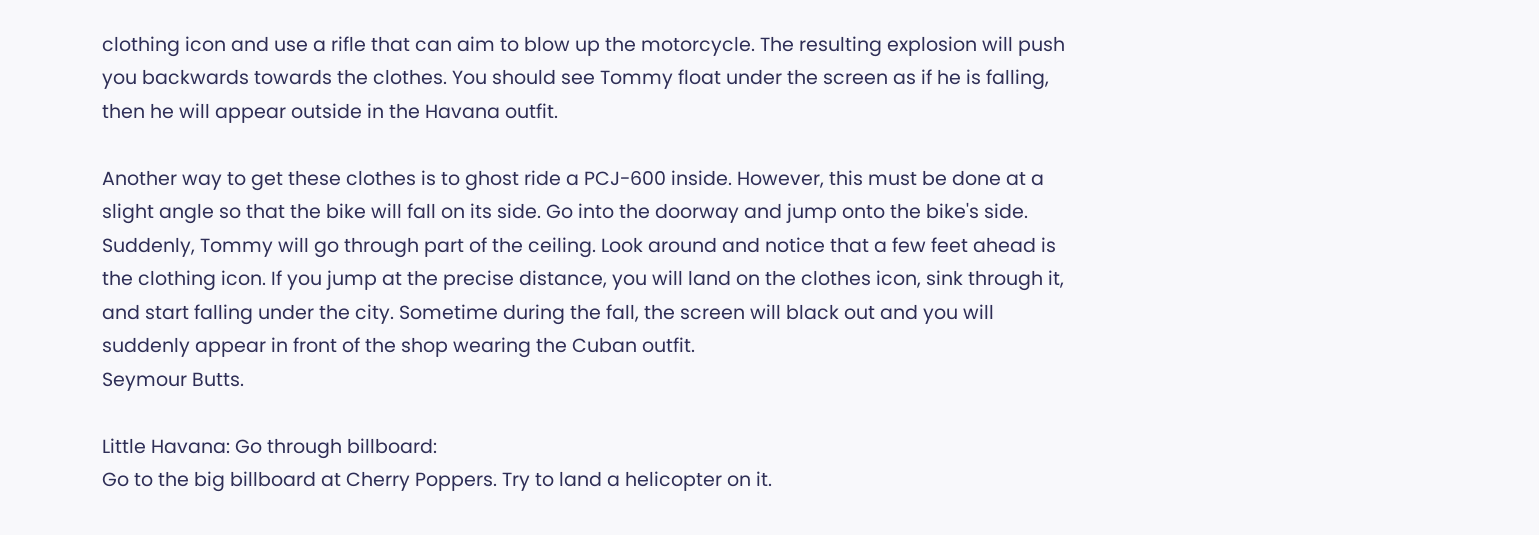clothing icon and use a rifle that can aim to blow up the motorcycle. The resulting explosion will push you backwards towards the clothes. You should see Tommy float under the screen as if he is falling, then he will appear outside in the Havana outfit.

Another way to get these clothes is to ghost ride a PCJ-600 inside. However, this must be done at a slight angle so that the bike will fall on its side. Go into the doorway and jump onto the bike's side. Suddenly, Tommy will go through part of the ceiling. Look around and notice that a few feet ahead is the clothing icon. If you jump at the precise distance, you will land on the clothes icon, sink through it, and start falling under the city. Sometime during the fall, the screen will black out and you will suddenly appear in front of the shop wearing the Cuban outfit.
Seymour Butts.

Little Havana: Go through billboard:
Go to the big billboard at Cherry Poppers. Try to land a helicopter on it.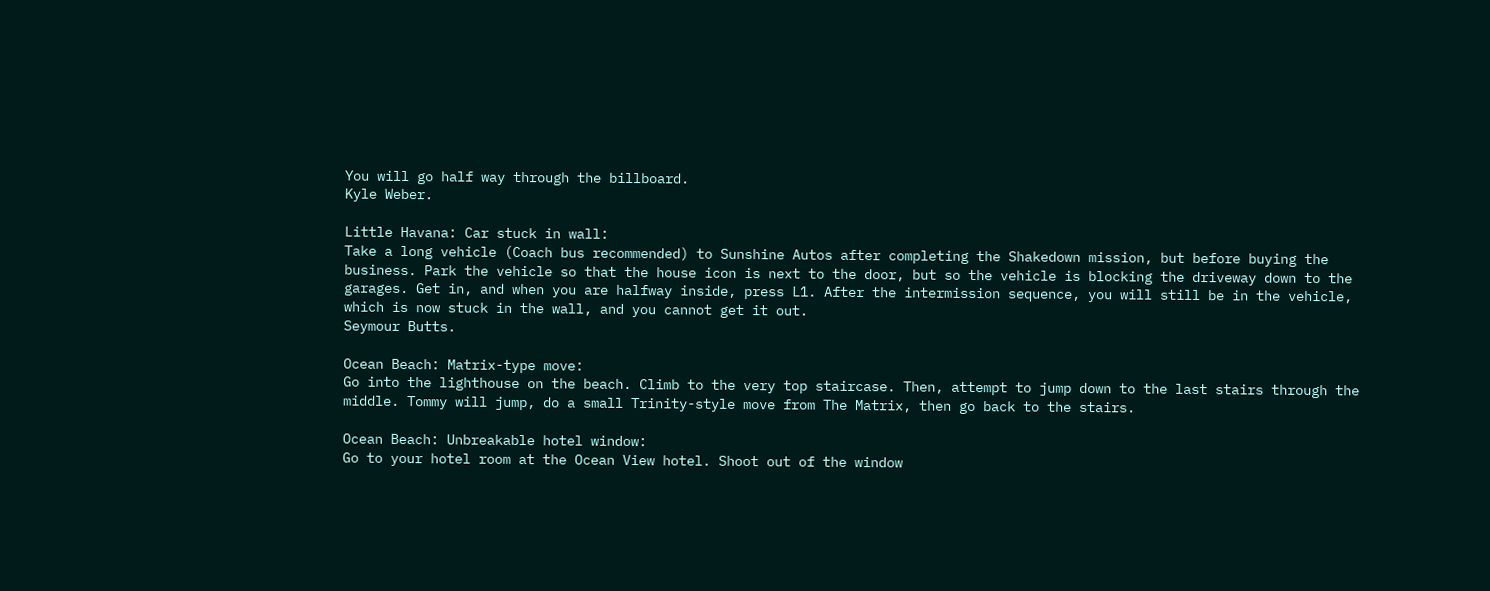You will go half way through the billboard.
Kyle Weber.

Little Havana: Car stuck in wall:
Take a long vehicle (Coach bus recommended) to Sunshine Autos after completing the Shakedown mission, but before buying the business. Park the vehicle so that the house icon is next to the door, but so the vehicle is blocking the driveway down to the garages. Get in, and when you are halfway inside, press L1. After the intermission sequence, you will still be in the vehicle, which is now stuck in the wall, and you cannot get it out.
Seymour Butts.

Ocean Beach: Matrix-type move:
Go into the lighthouse on the beach. Climb to the very top staircase. Then, attempt to jump down to the last stairs through the middle. Tommy will jump, do a small Trinity-style move from The Matrix, then go back to the stairs.

Ocean Beach: Unbreakable hotel window:
Go to your hotel room at the Ocean View hotel. Shoot out of the window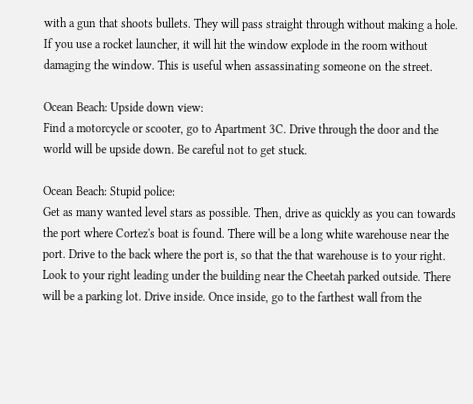with a gun that shoots bullets. They will pass straight through without making a hole. If you use a rocket launcher, it will hit the window explode in the room without damaging the window. This is useful when assassinating someone on the street.

Ocean Beach: Upside down view:
Find a motorcycle or scooter, go to Apartment 3C. Drive through the door and the world will be upside down. Be careful not to get stuck.

Ocean Beach: Stupid police:
Get as many wanted level stars as possible. Then, drive as quickly as you can towards the port where Cortez's boat is found. There will be a long white warehouse near the port. Drive to the back where the port is, so that the that warehouse is to your right. Look to your right leading under the building near the Cheetah parked outside. There will be a parking lot. Drive inside. Once inside, go to the farthest wall from the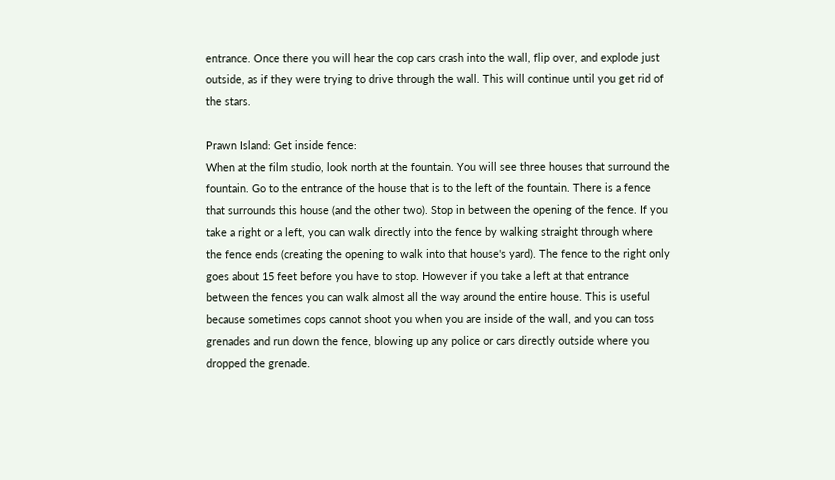entrance. Once there you will hear the cop cars crash into the wall, flip over, and explode just outside, as if they were trying to drive through the wall. This will continue until you get rid of the stars.

Prawn Island: Get inside fence:
When at the film studio, look north at the fountain. You will see three houses that surround the fountain. Go to the entrance of the house that is to the left of the fountain. There is a fence that surrounds this house (and the other two). Stop in between the opening of the fence. If you take a right or a left, you can walk directly into the fence by walking straight through where the fence ends (creating the opening to walk into that house's yard). The fence to the right only goes about 15 feet before you have to stop. However if you take a left at that entrance between the fences you can walk almost all the way around the entire house. This is useful because sometimes cops cannot shoot you when you are inside of the wall, and you can toss grenades and run down the fence, blowing up any police or cars directly outside where you dropped the grenade.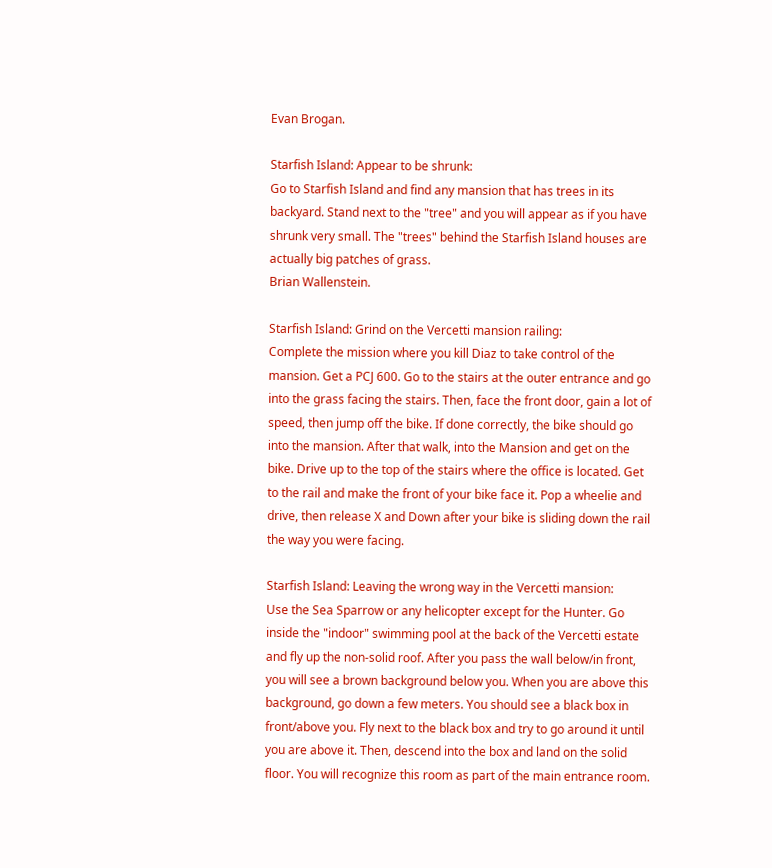Evan Brogan.

Starfish Island: Appear to be shrunk:
Go to Starfish Island and find any mansion that has trees in its backyard. Stand next to the "tree" and you will appear as if you have shrunk very small. The "trees" behind the Starfish Island houses are actually big patches of grass.
Brian Wallenstein.

Starfish Island: Grind on the Vercetti mansion railing:
Complete the mission where you kill Diaz to take control of the mansion. Get a PCJ 600. Go to the stairs at the outer entrance and go into the grass facing the stairs. Then, face the front door, gain a lot of speed, then jump off the bike. If done correctly, the bike should go into the mansion. After that walk, into the Mansion and get on the bike. Drive up to the top of the stairs where the office is located. Get to the rail and make the front of your bike face it. Pop a wheelie and drive, then release X and Down after your bike is sliding down the rail the way you were facing.

Starfish Island: Leaving the wrong way in the Vercetti mansion:
Use the Sea Sparrow or any helicopter except for the Hunter. Go inside the "indoor" swimming pool at the back of the Vercetti estate and fly up the non-solid roof. After you pass the wall below/in front, you will see a brown background below you. When you are above this background, go down a few meters. You should see a black box in front/above you. Fly next to the black box and try to go around it until you are above it. Then, descend into the box and land on the solid floor. You will recognize this room as part of the main entrance room.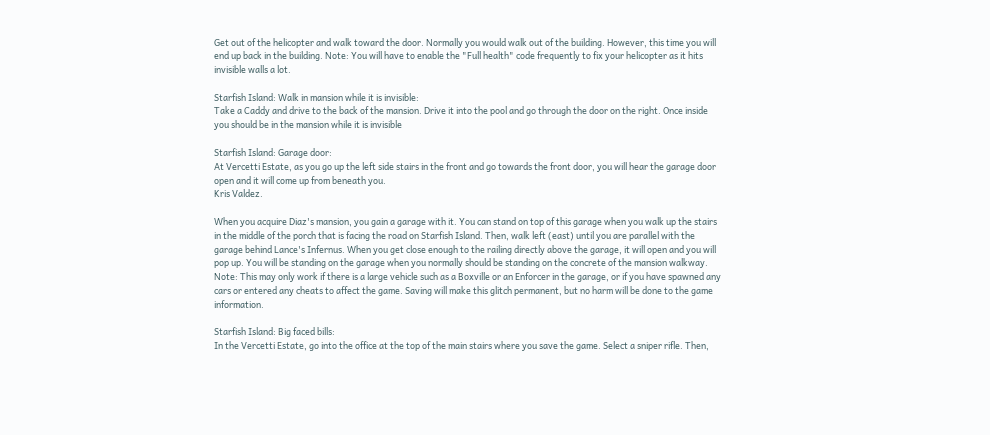Get out of the helicopter and walk toward the door. Normally you would walk out of the building. However, this time you will end up back in the building. Note: You will have to enable the "Full health" code frequently to fix your helicopter as it hits invisible walls a lot.

Starfish Island: Walk in mansion while it is invisible:
Take a Caddy and drive to the back of the mansion. Drive it into the pool and go through the door on the right. Once inside you should be in the mansion while it is invisible

Starfish Island: Garage door:
At Vercetti Estate, as you go up the left side stairs in the front and go towards the front door, you will hear the garage door open and it will come up from beneath you.
Kris Valdez.

When you acquire Diaz's mansion, you gain a garage with it. You can stand on top of this garage when you walk up the stairs in the middle of the porch that is facing the road on Starfish Island. Then, walk left (east) until you are parallel with the garage behind Lance's Infernus. When you get close enough to the railing directly above the garage, it will open and you will pop up. You will be standing on the garage when you normally should be standing on the concrete of the mansion walkway. Note: This may only work if there is a large vehicle such as a Boxville or an Enforcer in the garage, or if you have spawned any cars or entered any cheats to affect the game. Saving will make this glitch permanent, but no harm will be done to the game information.

Starfish Island: Big faced bills:
In the Vercetti Estate, go into the office at the top of the main stairs where you save the game. Select a sniper rifle. Then,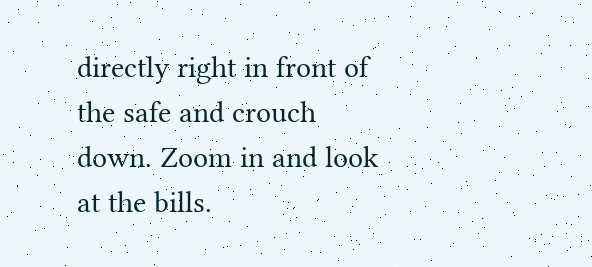directly right in front of the safe and crouch down. Zoom in and look at the bills.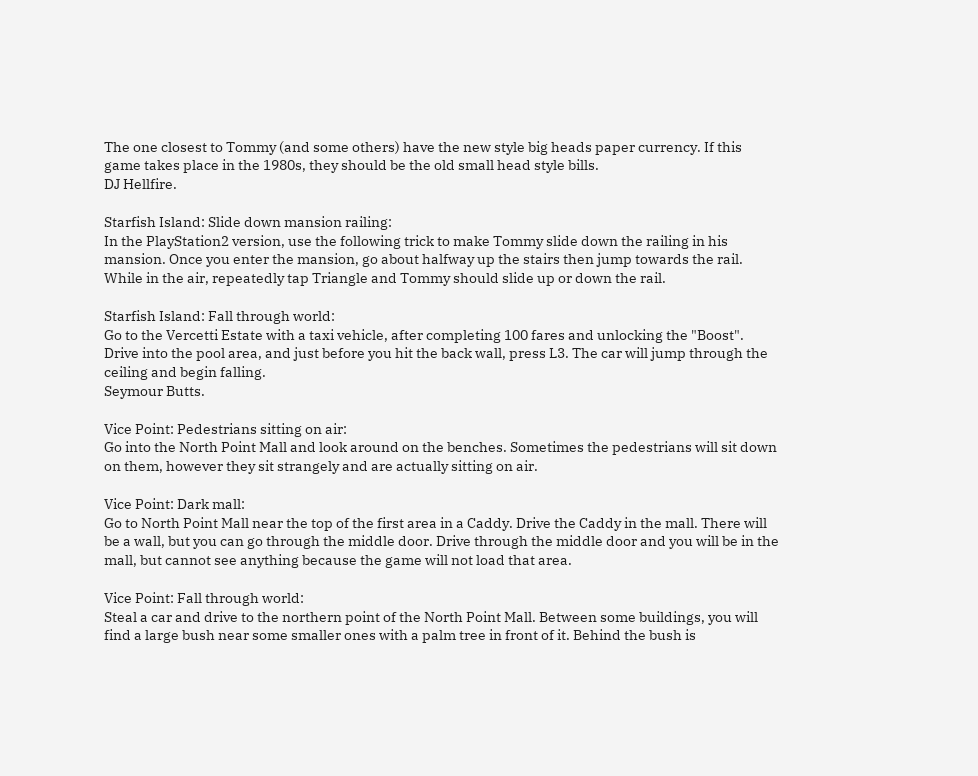The one closest to Tommy (and some others) have the new style big heads paper currency. If this game takes place in the 1980s, they should be the old small head style bills.
DJ Hellfire.

Starfish Island: Slide down mansion railing:
In the PlayStation2 version, use the following trick to make Tommy slide down the railing in his mansion. Once you enter the mansion, go about halfway up the stairs then jump towards the rail. While in the air, repeatedly tap Triangle and Tommy should slide up or down the rail.

Starfish Island: Fall through world:
Go to the Vercetti Estate with a taxi vehicle, after completing 100 fares and unlocking the "Boost". Drive into the pool area, and just before you hit the back wall, press L3. The car will jump through the ceiling and begin falling.
Seymour Butts.

Vice Point: Pedestrians sitting on air:
Go into the North Point Mall and look around on the benches. Sometimes the pedestrians will sit down on them, however they sit strangely and are actually sitting on air.

Vice Point: Dark mall:
Go to North Point Mall near the top of the first area in a Caddy. Drive the Caddy in the mall. There will be a wall, but you can go through the middle door. Drive through the middle door and you will be in the mall, but cannot see anything because the game will not load that area.

Vice Point: Fall through world:
Steal a car and drive to the northern point of the North Point Mall. Between some buildings, you will find a large bush near some smaller ones with a palm tree in front of it. Behind the bush is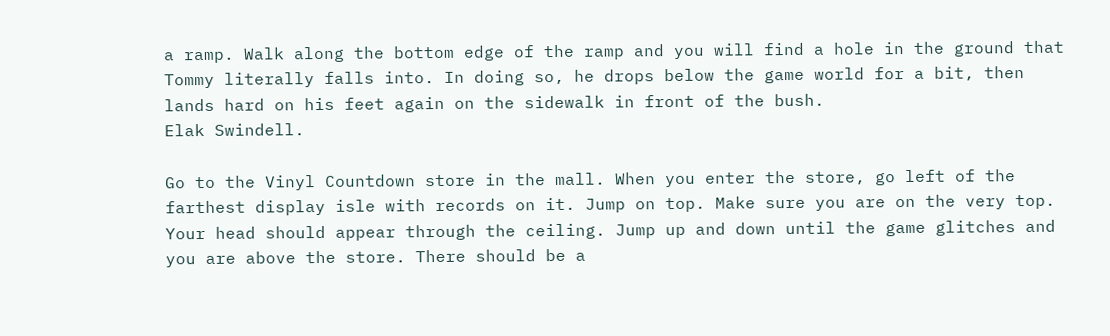a ramp. Walk along the bottom edge of the ramp and you will find a hole in the ground that Tommy literally falls into. In doing so, he drops below the game world for a bit, then lands hard on his feet again on the sidewalk in front of the bush.
Elak Swindell.

Go to the Vinyl Countdown store in the mall. When you enter the store, go left of the farthest display isle with records on it. Jump on top. Make sure you are on the very top. Your head should appear through the ceiling. Jump up and down until the game glitches and you are above the store. There should be a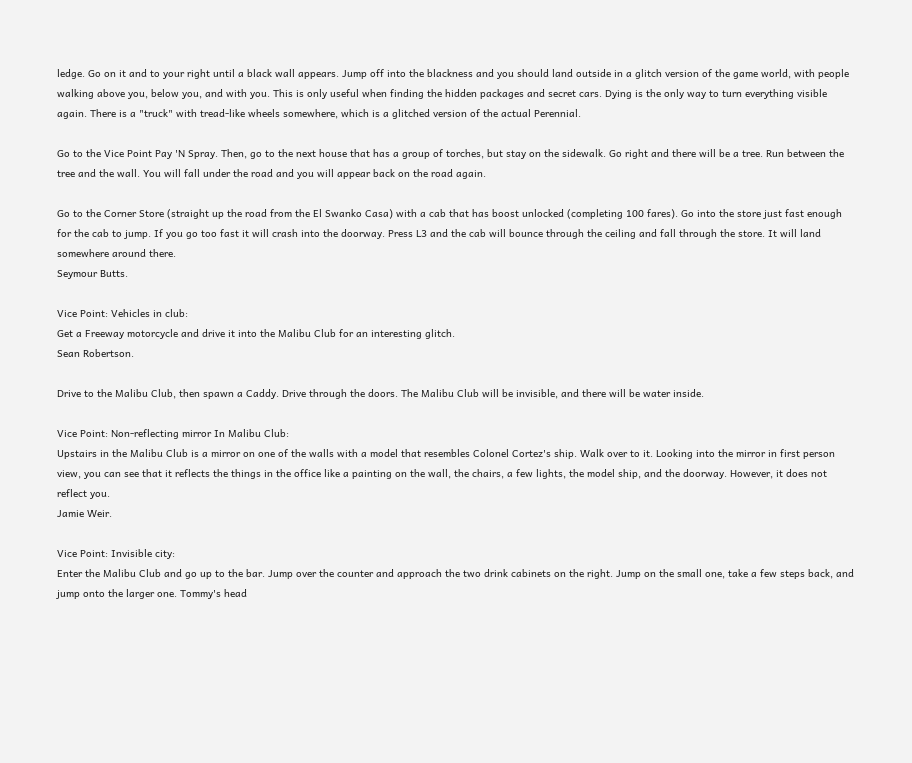ledge. Go on it and to your right until a black wall appears. Jump off into the blackness and you should land outside in a glitch version of the game world, with people walking above you, below you, and with you. This is only useful when finding the hidden packages and secret cars. Dying is the only way to turn everything visible again. There is a "truck" with tread-like wheels somewhere, which is a glitched version of the actual Perennial.

Go to the Vice Point Pay 'N Spray. Then, go to the next house that has a group of torches, but stay on the sidewalk. Go right and there will be a tree. Run between the tree and the wall. You will fall under the road and you will appear back on the road again.

Go to the Corner Store (straight up the road from the El Swanko Casa) with a cab that has boost unlocked (completing 100 fares). Go into the store just fast enough for the cab to jump. If you go too fast it will crash into the doorway. Press L3 and the cab will bounce through the ceiling and fall through the store. It will land somewhere around there.
Seymour Butts.

Vice Point: Vehicles in club:
Get a Freeway motorcycle and drive it into the Malibu Club for an interesting glitch.
Sean Robertson.

Drive to the Malibu Club, then spawn a Caddy. Drive through the doors. The Malibu Club will be invisible, and there will be water inside.

Vice Point: Non-reflecting mirror In Malibu Club:
Upstairs in the Malibu Club is a mirror on one of the walls with a model that resembles Colonel Cortez's ship. Walk over to it. Looking into the mirror in first person view, you can see that it reflects the things in the office like a painting on the wall, the chairs, a few lights, the model ship, and the doorway. However, it does not reflect you.
Jamie Weir.

Vice Point: Invisible city:
Enter the Malibu Club and go up to the bar. Jump over the counter and approach the two drink cabinets on the right. Jump on the small one, take a few steps back, and jump onto the larger one. Tommy's head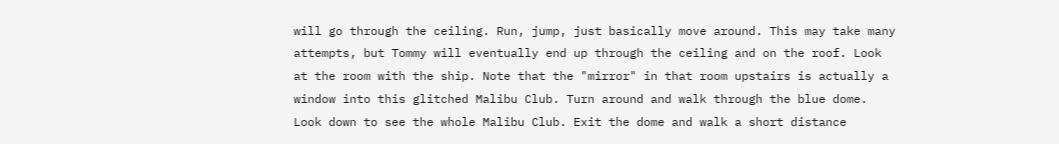will go through the ceiling. Run, jump, just basically move around. This may take many attempts, but Tommy will eventually end up through the ceiling and on the roof. Look at the room with the ship. Note that the "mirror" in that room upstairs is actually a window into this glitched Malibu Club. Turn around and walk through the blue dome. Look down to see the whole Malibu Club. Exit the dome and walk a short distance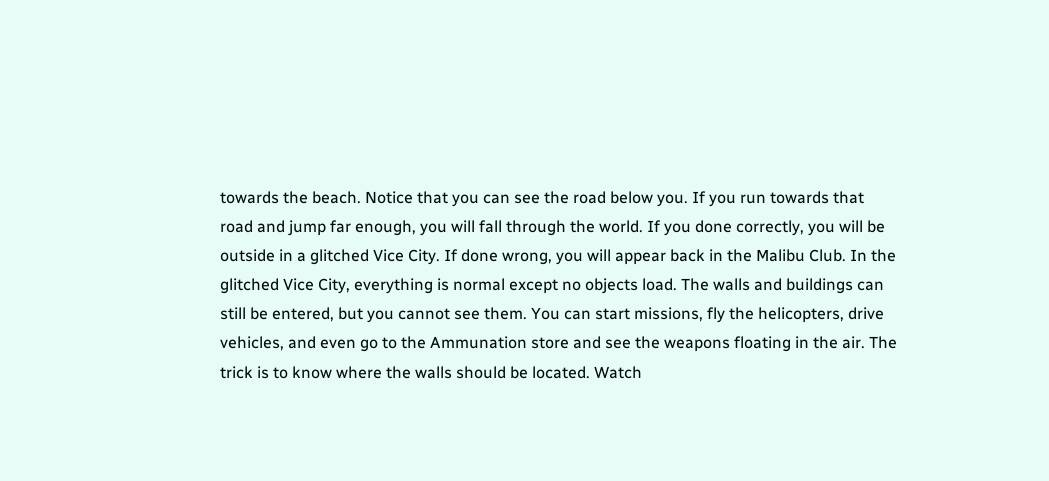towards the beach. Notice that you can see the road below you. If you run towards that road and jump far enough, you will fall through the world. If you done correctly, you will be outside in a glitched Vice City. If done wrong, you will appear back in the Malibu Club. In the glitched Vice City, everything is normal except no objects load. The walls and buildings can still be entered, but you cannot see them. You can start missions, fly the helicopters, drive vehicles, and even go to the Ammunation store and see the weapons floating in the air. The trick is to know where the walls should be located. Watch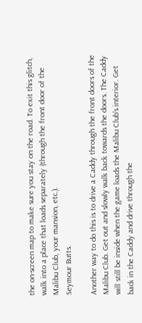the on-screen map to make sure you stay on the road. To exit this glitch, walk into a place that loads separately (through the front door of the Malibu Club, your mansion, etc.).
Seymour Butts.

Another way to do this is to drive a Caddy through the front doors of the Malibu Club. Get out and slowly walk back towards the doors. The Caddy will still be inside when the game loads the Malibu Club's interior. Get back in the Caddy and drive through the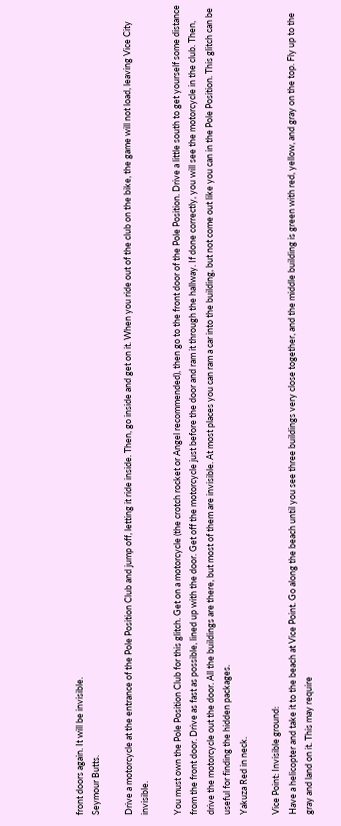front doors again. It will be invisible.
Seymour Butts.

Drive a motorcycle at the entrance of the Pole Position Club and jump off, letting it ride inside. Then, go inside and get on it. When you ride out of the club on the bike, the game will not load, leaving Vice City invisible.

You must own the Pole Position Club for this glitch. Get on a motorcycle (the crotch rocket or Angel recommended), then go to the front door of the Pole Position. Drive a little south to get yourself some distance from the front door. Drive as fast as possible, lined up with the door. Get off the motorcycle just before the door and ram it through the hallway. If done correctly, you will see the motorcycle in the club. Then, drive the motorcycle out the door. All the buildings are there, but most of them are invisible. At most places you can ram a car into the building, but not come out like you can in the Pole Position. This glitch can be useful for finding the hidden packages.
Yakuza Red in neck.

Vice Point: Invisible ground:
Have a helicopter and take it to the beach at Vice Point. Go along the beach until you see three buildings very close together, and the middle building is green with red, yellow, and gray on the top. Fly up to the gray and land on it. This may require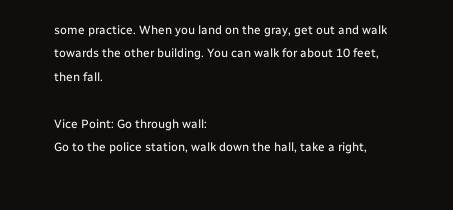some practice. When you land on the gray, get out and walk towards the other building. You can walk for about 10 feet, then fall.

Vice Point: Go through wall:
Go to the police station, walk down the hall, take a right,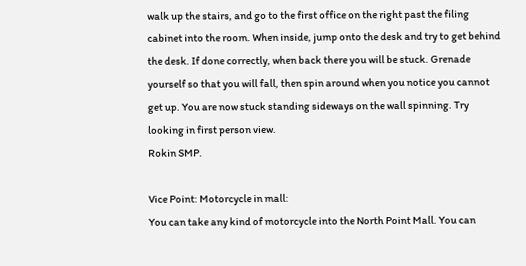walk up the stairs, and go to the first office on the right past the filing cabinet into the room. When inside, jump onto the desk and try to get behind the desk. If done correctly, when back there you will be stuck. Grenade yourself so that you will fall, then spin around when you notice you cannot get up. You are now stuck standing sideways on the wall spinning. Try looking in first person view.
Rokin SMP.

Vice Point: Motorcycle in mall:
You can take any kind of motorcycle into the North Point Mall. You can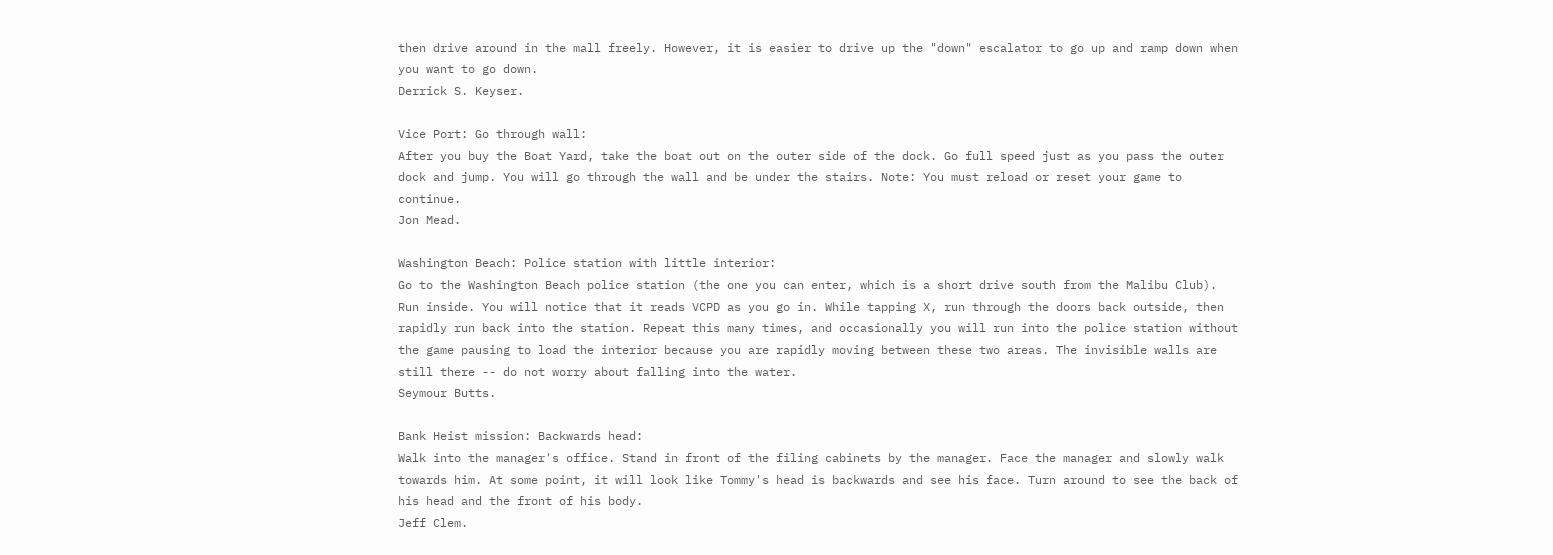then drive around in the mall freely. However, it is easier to drive up the "down" escalator to go up and ramp down when you want to go down.
Derrick S. Keyser.

Vice Port: Go through wall:
After you buy the Boat Yard, take the boat out on the outer side of the dock. Go full speed just as you pass the outer dock and jump. You will go through the wall and be under the stairs. Note: You must reload or reset your game to continue.
Jon Mead.

Washington Beach: Police station with little interior:
Go to the Washington Beach police station (the one you can enter, which is a short drive south from the Malibu Club). Run inside. You will notice that it reads VCPD as you go in. While tapping X, run through the doors back outside, then rapidly run back into the station. Repeat this many times, and occasionally you will run into the police station without the game pausing to load the interior because you are rapidly moving between these two areas. The invisible walls are still there -- do not worry about falling into the water.
Seymour Butts.

Bank Heist mission: Backwards head:
Walk into the manager's office. Stand in front of the filing cabinets by the manager. Face the manager and slowly walk towards him. At some point, it will look like Tommy's head is backwards and see his face. Turn around to see the back of his head and the front of his body.
Jeff Clem.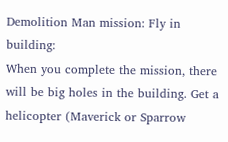Demolition Man mission: Fly in building:
When you complete the mission, there will be big holes in the building. Get a helicopter (Maverick or Sparrow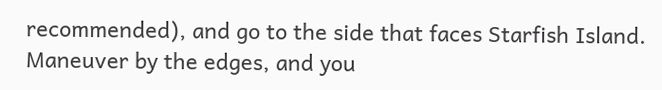recommended), and go to the side that faces Starfish Island. Maneuver by the edges, and you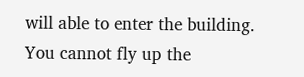will able to enter the building. You cannot fly up the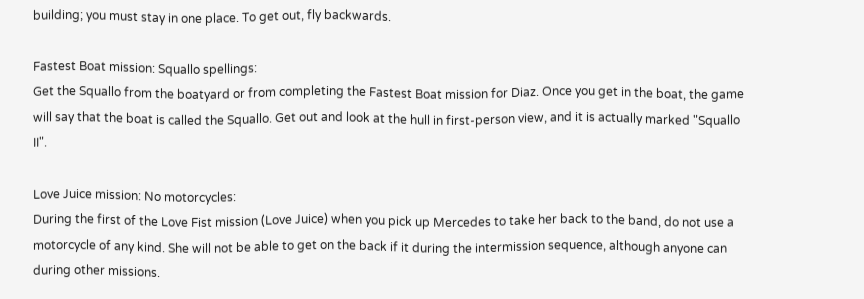building; you must stay in one place. To get out, fly backwards.

Fastest Boat mission: Squallo spellings:
Get the Squallo from the boatyard or from completing the Fastest Boat mission for Diaz. Once you get in the boat, the game will say that the boat is called the Squallo. Get out and look at the hull in first-person view, and it is actually marked "Squallo II".

Love Juice mission: No motorcycles:
During the first of the Love Fist mission (Love Juice) when you pick up Mercedes to take her back to the band, do not use a motorcycle of any kind. She will not be able to get on the back if it during the intermission sequence, although anyone can during other missions.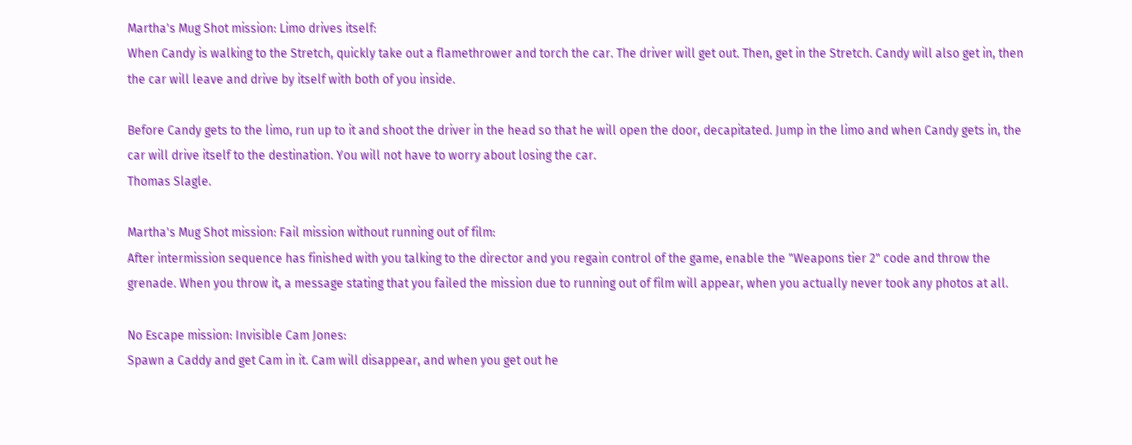Martha's Mug Shot mission: Limo drives itself:
When Candy is walking to the Stretch, quickly take out a flamethrower and torch the car. The driver will get out. Then, get in the Stretch. Candy will also get in, then the car will leave and drive by itself with both of you inside.

Before Candy gets to the limo, run up to it and shoot the driver in the head so that he will open the door, decapitated. Jump in the limo and when Candy gets in, the car will drive itself to the destination. You will not have to worry about losing the car.
Thomas Slagle.

Martha's Mug Shot mission: Fail mission without running out of film:
After intermission sequence has finished with you talking to the director and you regain control of the game, enable the "Weapons tier 2" code and throw the grenade. When you throw it, a message stating that you failed the mission due to running out of film will appear, when you actually never took any photos at all.

No Escape mission: Invisible Cam Jones:
Spawn a Caddy and get Cam in it. Cam will disappear, and when you get out he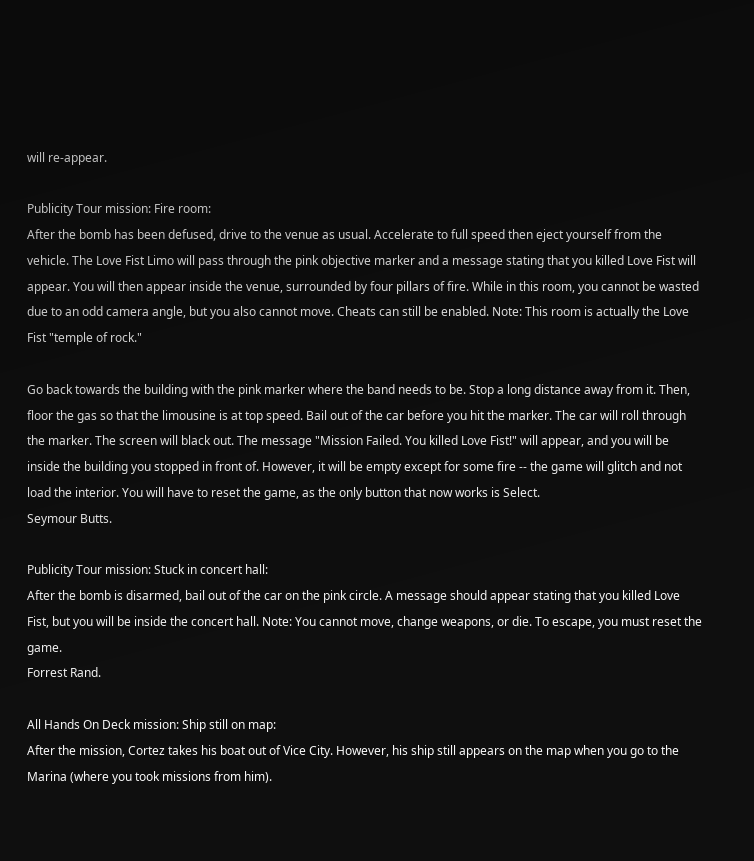will re-appear.

Publicity Tour mission: Fire room:
After the bomb has been defused, drive to the venue as usual. Accelerate to full speed then eject yourself from the vehicle. The Love Fist Limo will pass through the pink objective marker and a message stating that you killed Love Fist will appear. You will then appear inside the venue, surrounded by four pillars of fire. While in this room, you cannot be wasted due to an odd camera angle, but you also cannot move. Cheats can still be enabled. Note: This room is actually the Love Fist "temple of rock."

Go back towards the building with the pink marker where the band needs to be. Stop a long distance away from it. Then, floor the gas so that the limousine is at top speed. Bail out of the car before you hit the marker. The car will roll through the marker. The screen will black out. The message "Mission Failed. You killed Love Fist!" will appear, and you will be inside the building you stopped in front of. However, it will be empty except for some fire -- the game will glitch and not load the interior. You will have to reset the game, as the only button that now works is Select.
Seymour Butts.

Publicity Tour mission: Stuck in concert hall:
After the bomb is disarmed, bail out of the car on the pink circle. A message should appear stating that you killed Love Fist, but you will be inside the concert hall. Note: You cannot move, change weapons, or die. To escape, you must reset the game.
Forrest Rand.

All Hands On Deck mission: Ship still on map:
After the mission, Cortez takes his boat out of Vice City. However, his ship still appears on the map when you go to the Marina (where you took missions from him).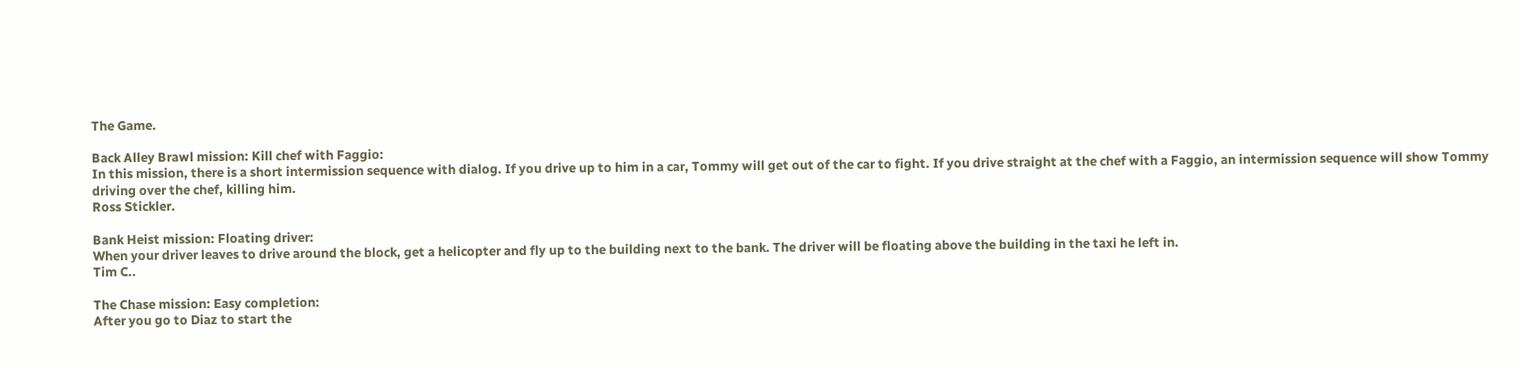The Game.

Back Alley Brawl mission: Kill chef with Faggio:
In this mission, there is a short intermission sequence with dialog. If you drive up to him in a car, Tommy will get out of the car to fight. If you drive straight at the chef with a Faggio, an intermission sequence will show Tommy driving over the chef, killing him.
Ross Stickler.

Bank Heist mission: Floating driver:
When your driver leaves to drive around the block, get a helicopter and fly up to the building next to the bank. The driver will be floating above the building in the taxi he left in.
Tim C..

The Chase mission: Easy completion:
After you go to Diaz to start the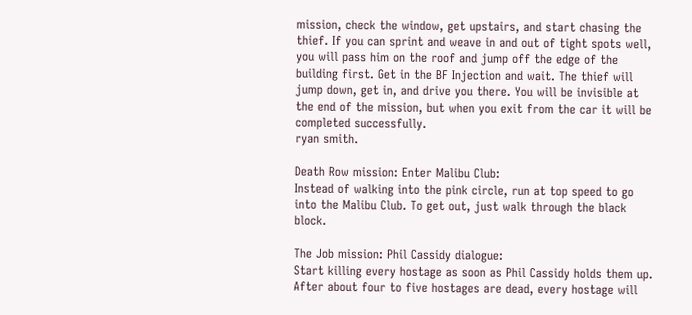mission, check the window, get upstairs, and start chasing the thief. If you can sprint and weave in and out of tight spots well, you will pass him on the roof and jump off the edge of the building first. Get in the BF Injection and wait. The thief will jump down, get in, and drive you there. You will be invisible at the end of the mission, but when you exit from the car it will be completed successfully.
ryan smith.

Death Row mission: Enter Malibu Club:
Instead of walking into the pink circle, run at top speed to go into the Malibu Club. To get out, just walk through the black block.

The Job mission: Phil Cassidy dialogue:
Start killing every hostage as soon as Phil Cassidy holds them up. After about four to five hostages are dead, every hostage will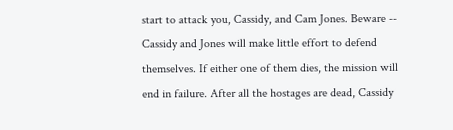start to attack you, Cassidy, and Cam Jones. Beware -- Cassidy and Jones will make little effort to defend themselves. If either one of them dies, the mission will end in failure. After all the hostages are dead, Cassidy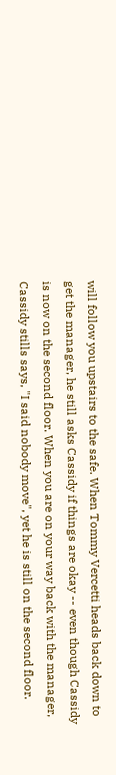will follow you upstairs to the safe. When Tommy Vercetti heads back down to get the manager, he still asks Cassidy if things are okay -- even though Cassidy is now on the second floor. When you are on your way back with the manager, Cassidy stills says, "I said nobody move", yet he is still on the second floor.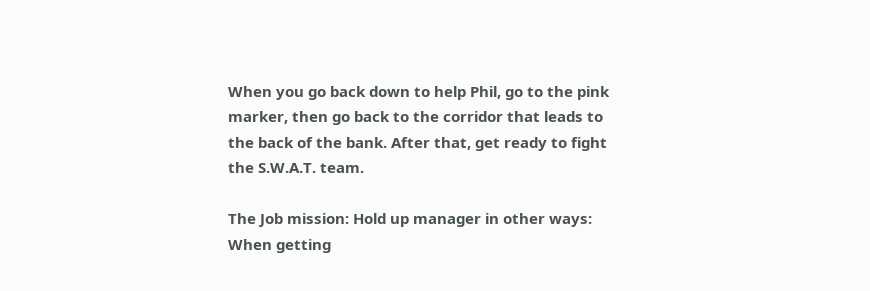When you go back down to help Phil, go to the pink marker, then go back to the corridor that leads to the back of the bank. After that, get ready to fight the S.W.A.T. team.

The Job mission: Hold up manager in other ways:
When getting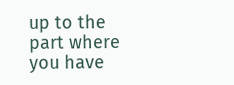up to the part where you have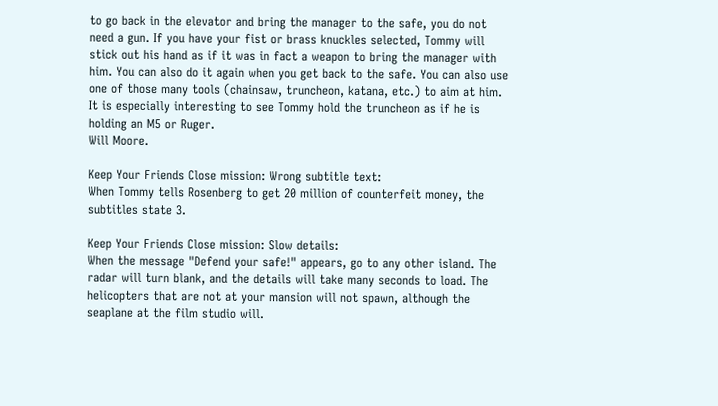to go back in the elevator and bring the manager to the safe, you do not need a gun. If you have your fist or brass knuckles selected, Tommy will stick out his hand as if it was in fact a weapon to bring the manager with him. You can also do it again when you get back to the safe. You can also use one of those many tools (chainsaw, truncheon, katana, etc.) to aim at him. It is especially interesting to see Tommy hold the truncheon as if he is holding an M5 or Ruger.
Will Moore.

Keep Your Friends Close mission: Wrong subtitle text:
When Tommy tells Rosenberg to get 20 million of counterfeit money, the subtitles state 3.

Keep Your Friends Close mission: Slow details:
When the message "Defend your safe!" appears, go to any other island. The radar will turn blank, and the details will take many seconds to load. The helicopters that are not at your mansion will not spawn, although the seaplane at the film studio will.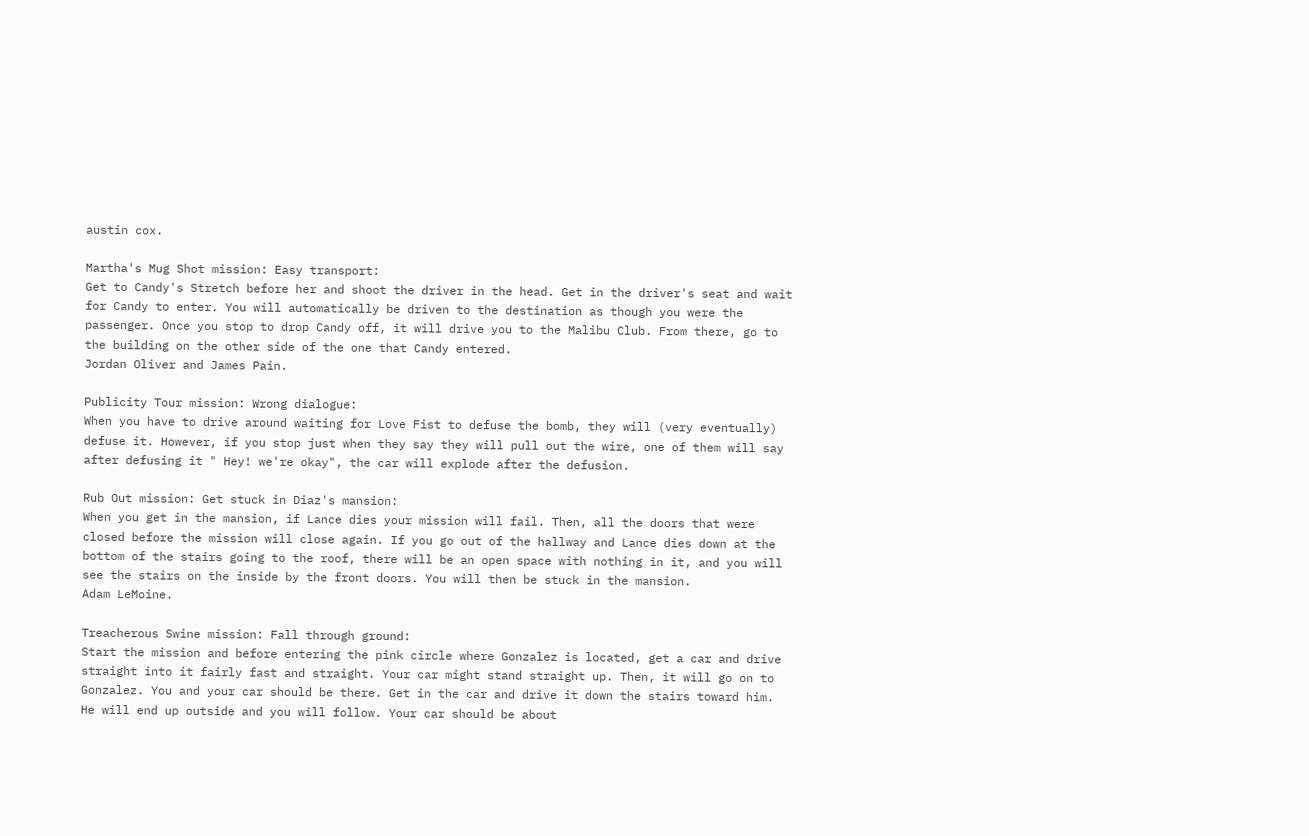austin cox.

Martha's Mug Shot mission: Easy transport:
Get to Candy's Stretch before her and shoot the driver in the head. Get in the driver's seat and wait for Candy to enter. You will automatically be driven to the destination as though you were the passenger. Once you stop to drop Candy off, it will drive you to the Malibu Club. From there, go to the building on the other side of the one that Candy entered.
Jordan Oliver and James Pain.

Publicity Tour mission: Wrong dialogue:
When you have to drive around waiting for Love Fist to defuse the bomb, they will (very eventually) defuse it. However, if you stop just when they say they will pull out the wire, one of them will say after defusing it " Hey! we're okay", the car will explode after the defusion.

Rub Out mission: Get stuck in Diaz's mansion:
When you get in the mansion, if Lance dies your mission will fail. Then, all the doors that were closed before the mission will close again. If you go out of the hallway and Lance dies down at the bottom of the stairs going to the roof, there will be an open space with nothing in it, and you will see the stairs on the inside by the front doors. You will then be stuck in the mansion.
Adam LeMoine.

Treacherous Swine mission: Fall through ground:
Start the mission and before entering the pink circle where Gonzalez is located, get a car and drive straight into it fairly fast and straight. Your car might stand straight up. Then, it will go on to Gonzalez. You and your car should be there. Get in the car and drive it down the stairs toward him. He will end up outside and you will follow. Your car should be about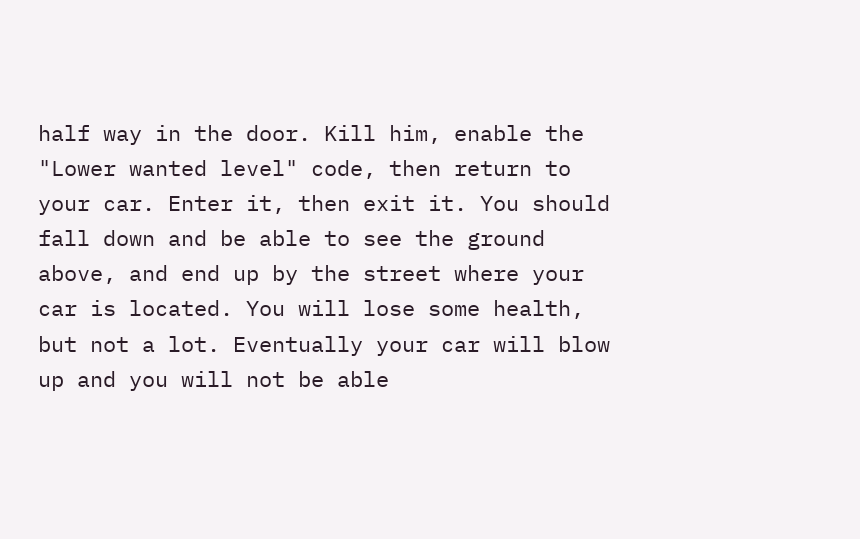half way in the door. Kill him, enable the "Lower wanted level" code, then return to your car. Enter it, then exit it. You should fall down and be able to see the ground above, and end up by the street where your car is located. You will lose some health, but not a lot. Eventually your car will blow up and you will not be able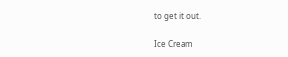to get it out.

Ice Cream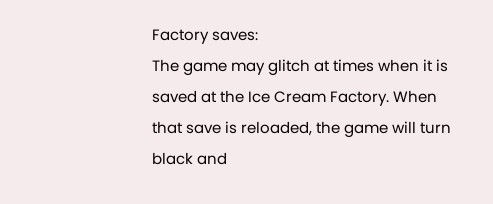Factory saves:
The game may glitch at times when it is saved at the Ice Cream Factory. When that save is reloaded, the game will turn black and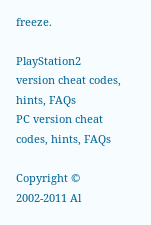freeze.

PlayStation2 version cheat codes, hints, FAQs
PC version cheat codes, hints, FAQs

Copyright © 2002-2011 Al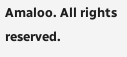Amaloo. All rights reserved.